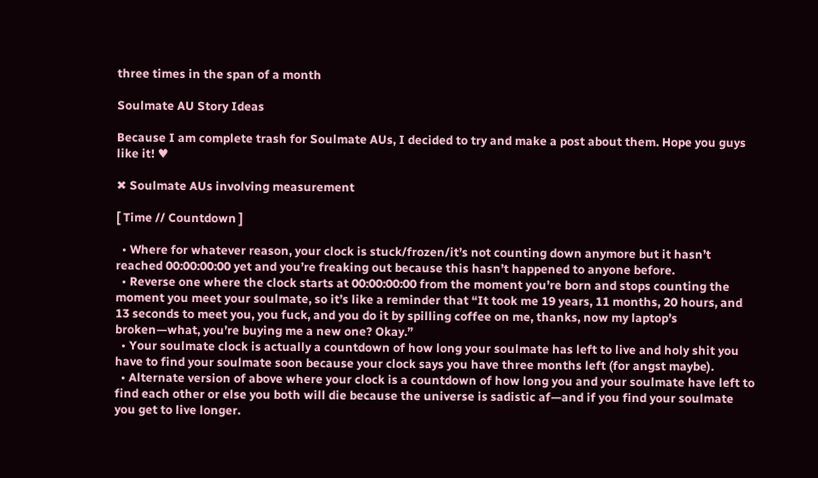three times in the span of a month

Soulmate AU Story Ideas

Because I am complete trash for Soulmate AUs, I decided to try and make a post about them. Hope you guys like it! ♥

✖ Soulmate AUs involving measurement

[ Time // Countdown ]

  • Where for whatever reason, your clock is stuck/frozen/it’s not counting down anymore but it hasn’t reached 00:00:00:00 yet and you’re freaking out because this hasn’t happened to anyone before.
  • Reverse one where the clock starts at 00:00:00:00 from the moment you’re born and stops counting the moment you meet your soulmate, so it’s like a reminder that “It took me 19 years, 11 months, 20 hours, and 13 seconds to meet you, you fuck, and you do it by spilling coffee on me, thanks, now my laptop’s broken—what, you’re buying me a new one? Okay.”
  • Your soulmate clock is actually a countdown of how long your soulmate has left to live and holy shit you have to find your soulmate soon because your clock says you have three months left (for angst maybe).
  • Alternate version of above where your clock is a countdown of how long you and your soulmate have left to find each other or else you both will die because the universe is sadistic af—and if you find your soulmate you get to live longer.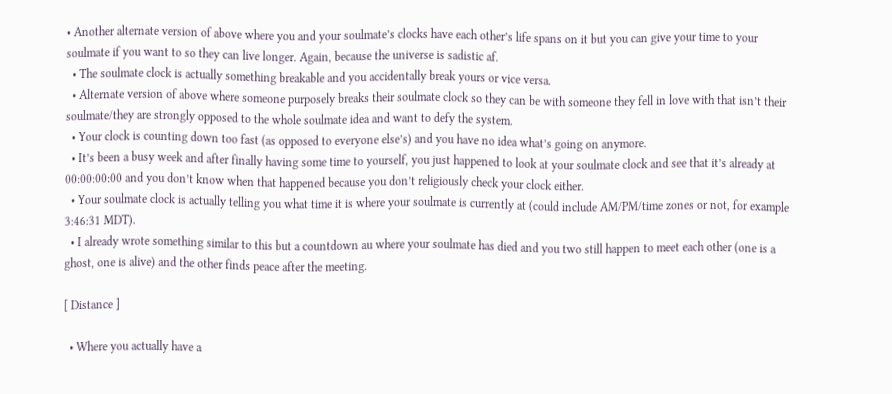• Another alternate version of above where you and your soulmate’s clocks have each other’s life spans on it but you can give your time to your soulmate if you want to so they can live longer. Again, because the universe is sadistic af.
  • The soulmate clock is actually something breakable and you accidentally break yours or vice versa.
  • Alternate version of above where someone purposely breaks their soulmate clock so they can be with someone they fell in love with that isn’t their soulmate/they are strongly opposed to the whole soulmate idea and want to defy the system.
  • Your clock is counting down too fast (as opposed to everyone else’s) and you have no idea what’s going on anymore.
  • It’s been a busy week and after finally having some time to yourself, you just happened to look at your soulmate clock and see that it’s already at 00:00:00:00 and you don’t know when that happened because you don’t religiously check your clock either.
  • Your soulmate clock is actually telling you what time it is where your soulmate is currently at (could include AM/PM/time zones or not, for example 3:46:31 MDT).
  • I already wrote something similar to this but a countdown au where your soulmate has died and you two still happen to meet each other (one is a ghost, one is alive) and the other finds peace after the meeting.

[ Distance ]

  • Where you actually have a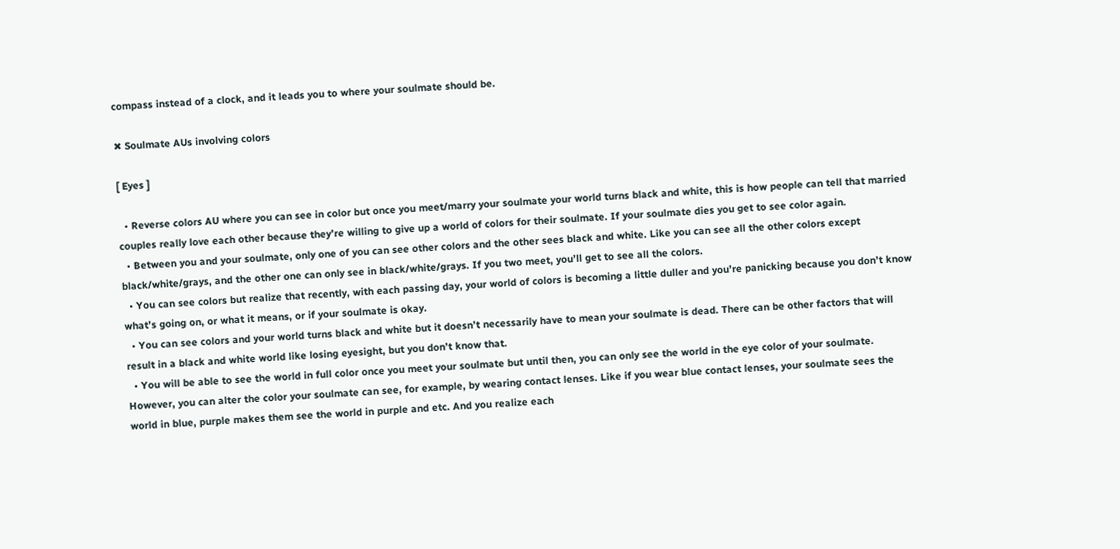compass instead of a clock, and it leads you to where your soulmate should be.

✖ Soulmate AUs involving colors

[ Eyes ]

  • Reverse colors AU where you can see in color but once you meet/marry your soulmate your world turns black and white, this is how people can tell that married couples really love each other because they’re willing to give up a world of colors for their soulmate. If your soulmate dies you get to see color again.
  • Between you and your soulmate, only one of you can see other colors and the other sees black and white. Like you can see all the other colors except black/white/grays, and the other one can only see in black/white/grays. If you two meet, you’ll get to see all the colors.
  • You can see colors but realize that recently, with each passing day, your world of colors is becoming a little duller and you’re panicking because you don’t know what’s going on, or what it means, or if your soulmate is okay.
  • You can see colors and your world turns black and white but it doesn’t necessarily have to mean your soulmate is dead. There can be other factors that will result in a black and white world like losing eyesight, but you don’t know that.
  • You will be able to see the world in full color once you meet your soulmate but until then, you can only see the world in the eye color of your soulmate. However, you can alter the color your soulmate can see, for example, by wearing contact lenses. Like if you wear blue contact lenses, your soulmate sees the world in blue, purple makes them see the world in purple and etc. And you realize each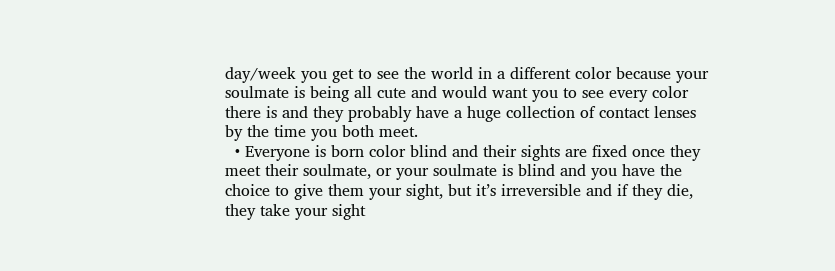day/week you get to see the world in a different color because your soulmate is being all cute and would want you to see every color there is and they probably have a huge collection of contact lenses by the time you both meet.
  • Everyone is born color blind and their sights are fixed once they meet their soulmate, or your soulmate is blind and you have the choice to give them your sight, but it’s irreversible and if they die, they take your sight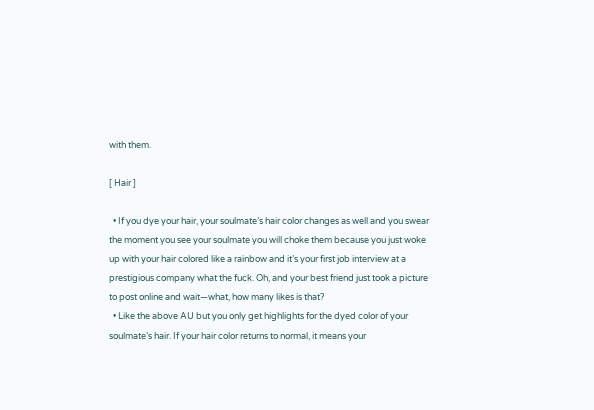with them.

[ Hair ]

  • If you dye your hair, your soulmate’s hair color changes as well and you swear the moment you see your soulmate you will choke them because you just woke up with your hair colored like a rainbow and it’s your first job interview at a prestigious company what the fuck. Oh, and your best friend just took a picture to post online and wait—what, how many likes is that?
  • Like the above AU but you only get highlights for the dyed color of your soulmate’s hair. If your hair color returns to normal, it means your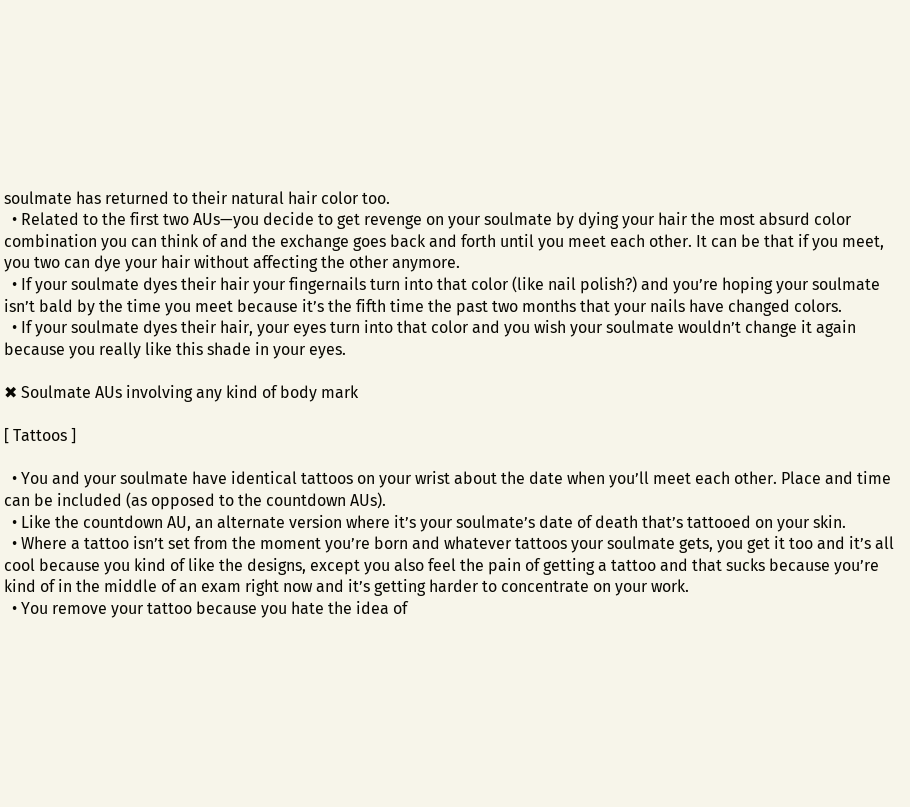soulmate has returned to their natural hair color too.
  • Related to the first two AUs—you decide to get revenge on your soulmate by dying your hair the most absurd color combination you can think of and the exchange goes back and forth until you meet each other. It can be that if you meet, you two can dye your hair without affecting the other anymore.
  • If your soulmate dyes their hair your fingernails turn into that color (like nail polish?) and you’re hoping your soulmate isn’t bald by the time you meet because it’s the fifth time the past two months that your nails have changed colors.
  • If your soulmate dyes their hair, your eyes turn into that color and you wish your soulmate wouldn’t change it again because you really like this shade in your eyes.

✖ Soulmate AUs involving any kind of body mark

[ Tattoos ]

  • You and your soulmate have identical tattoos on your wrist about the date when you’ll meet each other. Place and time can be included (as opposed to the countdown AUs).
  • Like the countdown AU, an alternate version where it’s your soulmate’s date of death that’s tattooed on your skin.
  • Where a tattoo isn’t set from the moment you’re born and whatever tattoos your soulmate gets, you get it too and it’s all cool because you kind of like the designs, except you also feel the pain of getting a tattoo and that sucks because you’re kind of in the middle of an exam right now and it’s getting harder to concentrate on your work.
  • You remove your tattoo because you hate the idea of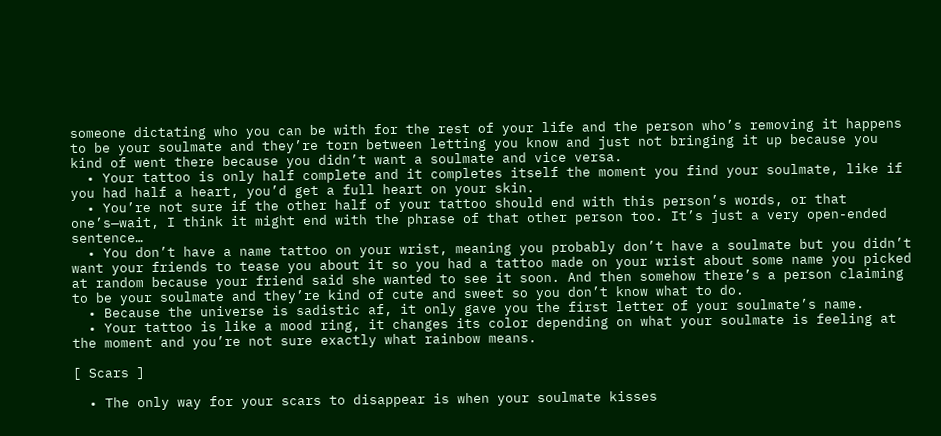someone dictating who you can be with for the rest of your life and the person who’s removing it happens to be your soulmate and they’re torn between letting you know and just not bringing it up because you kind of went there because you didn’t want a soulmate and vice versa.
  • Your tattoo is only half complete and it completes itself the moment you find your soulmate, like if you had half a heart, you’d get a full heart on your skin.
  • You’re not sure if the other half of your tattoo should end with this person’s words, or that one’s—wait, I think it might end with the phrase of that other person too. It’s just a very open-ended sentence…
  • You don’t have a name tattoo on your wrist, meaning you probably don’t have a soulmate but you didn’t want your friends to tease you about it so you had a tattoo made on your wrist about some name you picked at random because your friend said she wanted to see it soon. And then somehow there’s a person claiming to be your soulmate and they’re kind of cute and sweet so you don’t know what to do.
  • Because the universe is sadistic af, it only gave you the first letter of your soulmate’s name.
  • Your tattoo is like a mood ring, it changes its color depending on what your soulmate is feeling at the moment and you’re not sure exactly what rainbow means.

[ Scars ]

  • The only way for your scars to disappear is when your soulmate kisses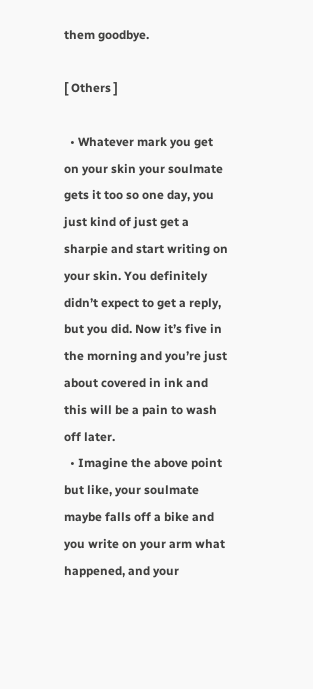them goodbye.

[ Others ]

  • Whatever mark you get on your skin your soulmate gets it too so one day, you just kind of just get a sharpie and start writing on your skin. You definitely didn’t expect to get a reply, but you did. Now it’s five in the morning and you’re just about covered in ink and this will be a pain to wash off later.
  • Imagine the above point but like, your soulmate maybe falls off a bike and you write on your arm what happened, and your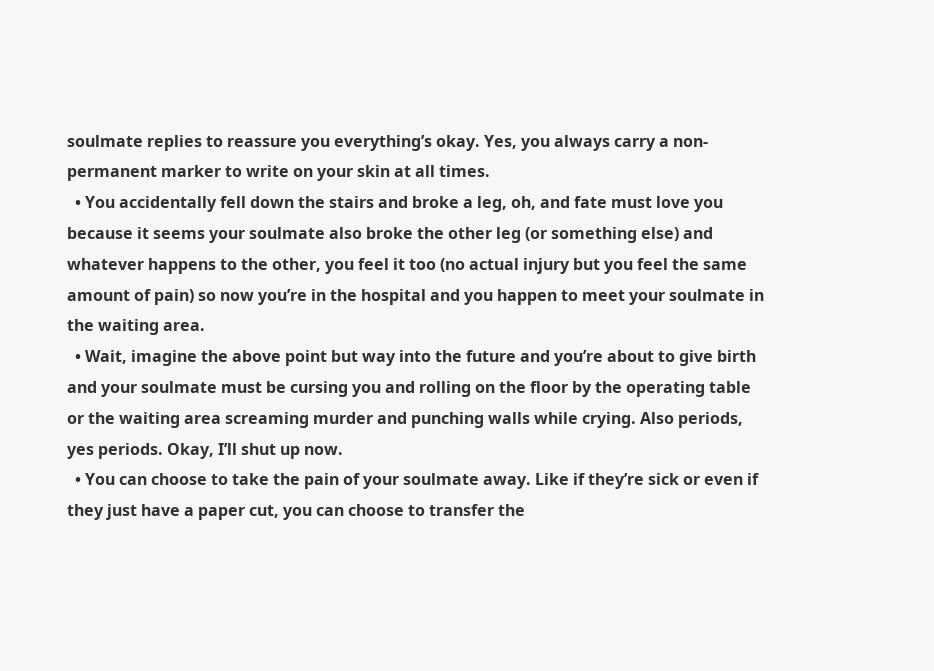soulmate replies to reassure you everything’s okay. Yes, you always carry a non-permanent marker to write on your skin at all times.
  • You accidentally fell down the stairs and broke a leg, oh, and fate must love you because it seems your soulmate also broke the other leg (or something else) and whatever happens to the other, you feel it too (no actual injury but you feel the same amount of pain) so now you’re in the hospital and you happen to meet your soulmate in the waiting area.
  • Wait, imagine the above point but way into the future and you’re about to give birth and your soulmate must be cursing you and rolling on the floor by the operating table or the waiting area screaming murder and punching walls while crying. Also periods, yes periods. Okay, I’ll shut up now.
  • You can choose to take the pain of your soulmate away. Like if they’re sick or even if they just have a paper cut, you can choose to transfer the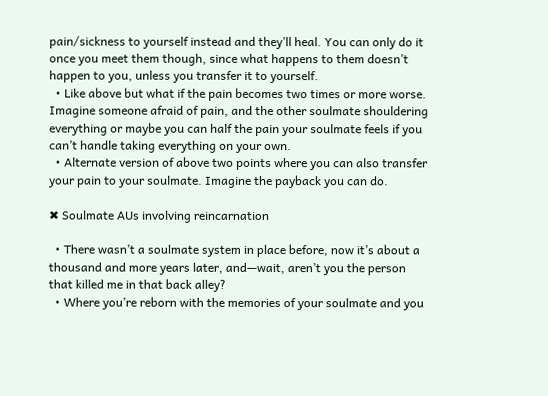pain/sickness to yourself instead and they’ll heal. You can only do it once you meet them though, since what happens to them doesn’t happen to you, unless you transfer it to yourself.
  • Like above but what if the pain becomes two times or more worse. Imagine someone afraid of pain, and the other soulmate shouldering everything or maybe you can half the pain your soulmate feels if you can’t handle taking everything on your own.
  • Alternate version of above two points where you can also transfer your pain to your soulmate. Imagine the payback you can do.

✖ Soulmate AUs involving reincarnation

  • There wasn’t a soulmate system in place before, now it’s about a thousand and more years later, and—wait, aren’t you the person that killed me in that back alley?
  • Where you’re reborn with the memories of your soulmate and you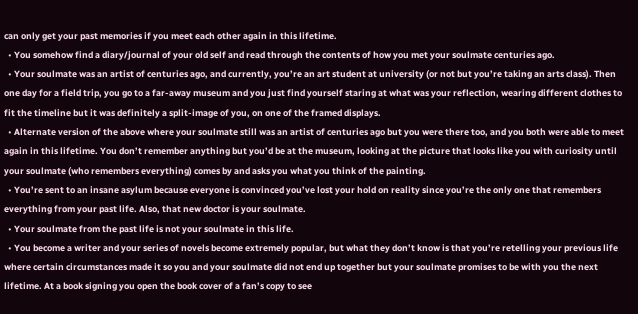can only get your past memories if you meet each other again in this lifetime.
  • You somehow find a diary/journal of your old self and read through the contents of how you met your soulmate centuries ago.
  • Your soulmate was an artist of centuries ago, and currently, you’re an art student at university (or not but you’re taking an arts class). Then one day for a field trip, you go to a far-away museum and you just find yourself staring at what was your reflection, wearing different clothes to fit the timeline but it was definitely a split-image of you, on one of the framed displays.
  • Alternate version of the above where your soulmate still was an artist of centuries ago but you were there too, and you both were able to meet again in this lifetime. You don’t remember anything but you’d be at the museum, looking at the picture that looks like you with curiosity until your soulmate (who remembers everything) comes by and asks you what you think of the painting.
  • You’re sent to an insane asylum because everyone is convinced you’ve lost your hold on reality since you’re the only one that remembers everything from your past life. Also, that new doctor is your soulmate.
  • Your soulmate from the past life is not your soulmate in this life.
  • You become a writer and your series of novels become extremely popular, but what they don’t know is that you’re retelling your previous life where certain circumstances made it so you and your soulmate did not end up together but your soulmate promises to be with you the next lifetime. At a book signing you open the book cover of a fan’s copy to see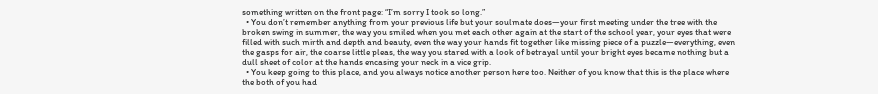something written on the front page: “I’m sorry I took so long.”
  • You don’t remember anything from your previous life but your soulmate does—your first meeting under the tree with the broken swing in summer, the way you smiled when you met each other again at the start of the school year, your eyes that were filled with such mirth and depth and beauty, even the way your hands fit together like missing piece of a puzzle—everything, even the gasps for air, the coarse little pleas, the way you stared with a look of betrayal until your bright eyes became nothing but a dull sheet of color at the hands encasing your neck in a vice grip.
  • You keep going to this place, and you always notice another person here too. Neither of you know that this is the place where the both of you had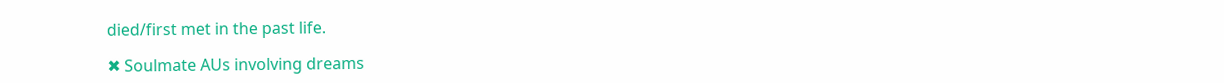died/first met in the past life.

✖ Soulmate AUs involving dreams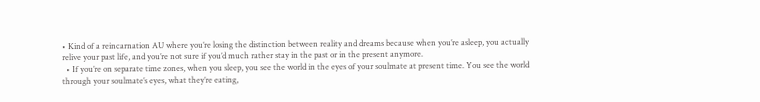• Kind of a reincarnation AU where you’re losing the distinction between reality and dreams because when you’re asleep, you actually relive your past life, and you’re not sure if you’d much rather stay in the past or in the present anymore.
  • If you’re on separate time zones, when you sleep, you see the world in the eyes of your soulmate at present time. You see the world through your soulmate’s eyes, what they’re eating,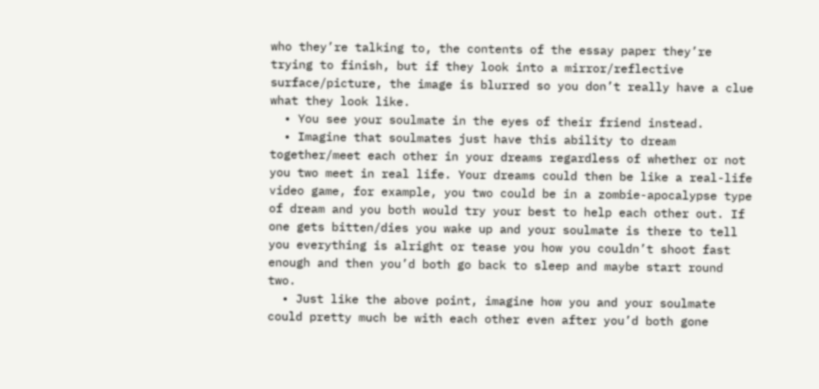who they’re talking to, the contents of the essay paper they’re trying to finish, but if they look into a mirror/reflective surface/picture, the image is blurred so you don’t really have a clue what they look like.
  • You see your soulmate in the eyes of their friend instead.
  • Imagine that soulmates just have this ability to dream together/meet each other in your dreams regardless of whether or not you two meet in real life. Your dreams could then be like a real-life video game, for example, you two could be in a zombie-apocalypse type of dream and you both would try your best to help each other out. If one gets bitten/dies you wake up and your soulmate is there to tell you everything is alright or tease you how you couldn’t shoot fast enough and then you’d both go back to sleep and maybe start round two.
  • Just like the above point, imagine how you and your soulmate could pretty much be with each other even after you’d both gone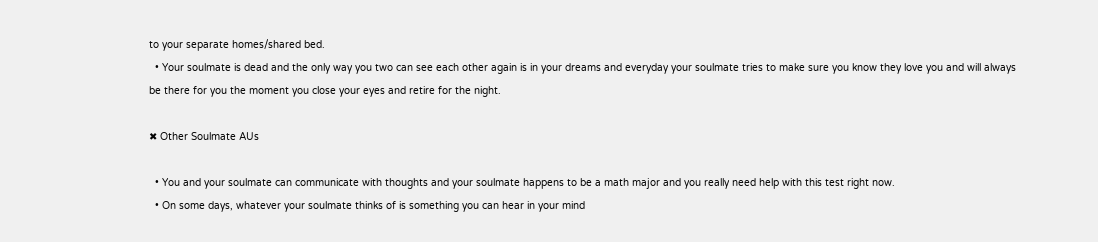to your separate homes/shared bed.
  • Your soulmate is dead and the only way you two can see each other again is in your dreams and everyday your soulmate tries to make sure you know they love you and will always be there for you the moment you close your eyes and retire for the night.

✖ Other Soulmate AUs

  • You and your soulmate can communicate with thoughts and your soulmate happens to be a math major and you really need help with this test right now.
  • On some days, whatever your soulmate thinks of is something you can hear in your mind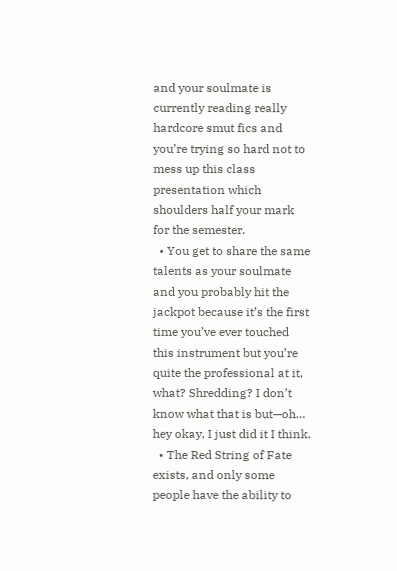and your soulmate is currently reading really hardcore smut fics and you’re trying so hard not to mess up this class presentation which shoulders half your mark for the semester.
  • You get to share the same talents as your soulmate and you probably hit the jackpot because it’s the first time you’ve ever touched this instrument but you’re quite the professional at it, what? Shredding? I don’t know what that is but—oh… hey okay, I just did it I think.
  • The Red String of Fate exists, and only some people have the ability to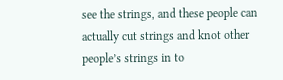see the strings, and these people can actually cut strings and knot other people’s strings in to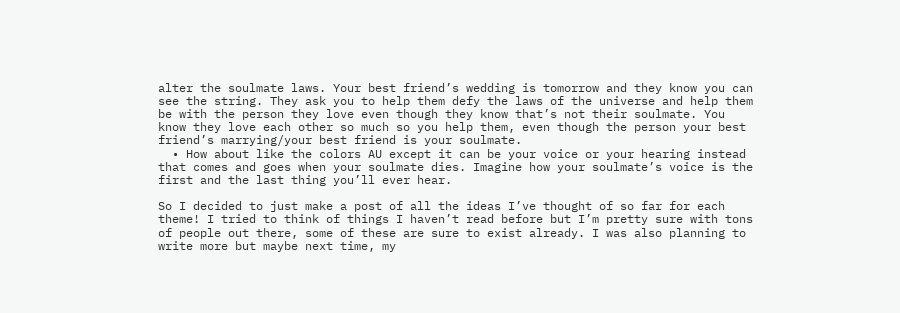alter the soulmate laws. Your best friend’s wedding is tomorrow and they know you can see the string. They ask you to help them defy the laws of the universe and help them be with the person they love even though they know that’s not their soulmate. You know they love each other so much so you help them, even though the person your best friend’s marrying/your best friend is your soulmate.
  • How about like the colors AU except it can be your voice or your hearing instead that comes and goes when your soulmate dies. Imagine how your soulmate’s voice is the first and the last thing you’ll ever hear.

So I decided to just make a post of all the ideas I’ve thought of so far for each theme! I tried to think of things I haven’t read before but I’m pretty sure with tons of people out there, some of these are sure to exist already. I was also planning to write more but maybe next time, my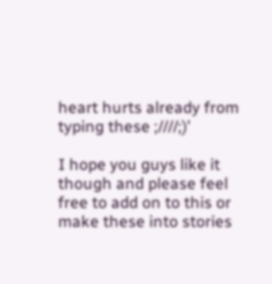heart hurts already from typing these ;////;)’

I hope you guys like it though and please feel free to add on to this or make these into stories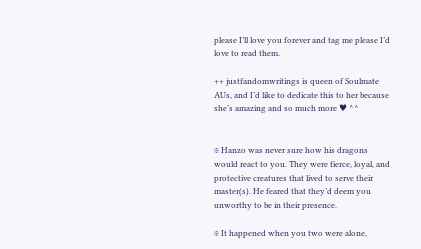please I’ll love you forever and tag me please I’d love to read them.

++ justfandomwritings is queen of Soulmate AUs, and I’d like to dedicate this to her because she’s amazing and so much more ♥ ^^


※ Hanzo was never sure how his dragons would react to you. They were fierce, loyal, and protective creatures that lived to serve their master(s). He feared that they’d deem you unworthy to be in their presence.

※ It happened when you two were alone,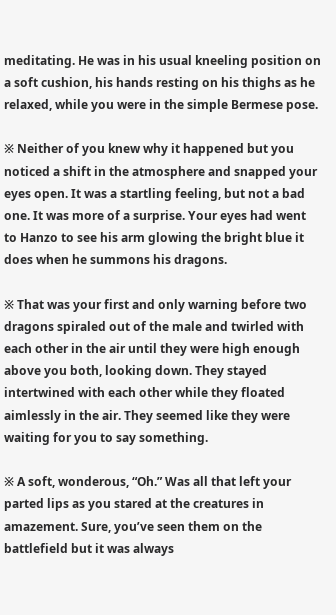meditating. He was in his usual kneeling position on a soft cushion, his hands resting on his thighs as he relaxed, while you were in the simple Bermese pose.

※ Neither of you knew why it happened but you noticed a shift in the atmosphere and snapped your eyes open. It was a startling feeling, but not a bad one. It was more of a surprise. Your eyes had went to Hanzo to see his arm glowing the bright blue it does when he summons his dragons.

※ That was your first and only warning before two dragons spiraled out of the male and twirled with each other in the air until they were high enough above you both, looking down. They stayed intertwined with each other while they floated aimlessly in the air. They seemed like they were waiting for you to say something.

※ A soft, wonderous, “Oh.” Was all that left your parted lips as you stared at the creatures in amazement. Sure, you’ve seen them on the battlefield but it was always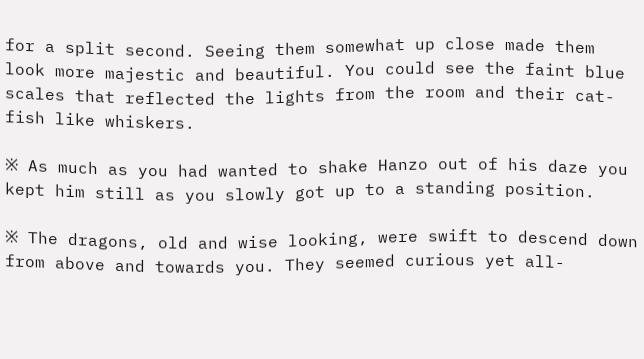for a split second. Seeing them somewhat up close made them look more majestic and beautiful. You could see the faint blue scales that reflected the lights from the room and their cat-fish like whiskers.

※ As much as you had wanted to shake Hanzo out of his daze you kept him still as you slowly got up to a standing position.

※ The dragons, old and wise looking, were swift to descend down from above and towards you. They seemed curious yet all-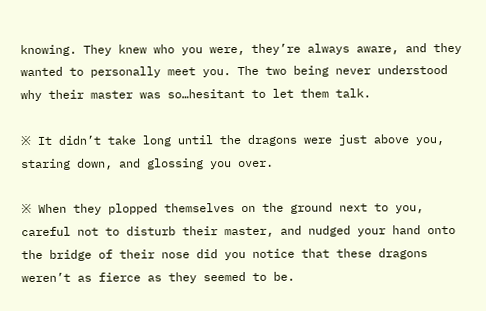knowing. They knew who you were, they’re always aware, and they wanted to personally meet you. The two being never understood why their master was so…hesitant to let them talk.

※ It didn’t take long until the dragons were just above you, staring down, and glossing you over.

※ When they plopped themselves on the ground next to you, careful not to disturb their master, and nudged your hand onto the bridge of their nose did you notice that these dragons weren’t as fierce as they seemed to be.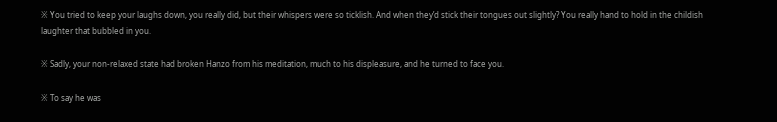※ You tried to keep your laughs down, you really did, but their whispers were so ticklish. And when they’d stick their tongues out slightly? You really hand to hold in the childish laughter that bubbled in you.

※ Sadly, your non-relaxed state had broken Hanzo from his meditation, much to his displeasure, and he turned to face you.

※ To say he was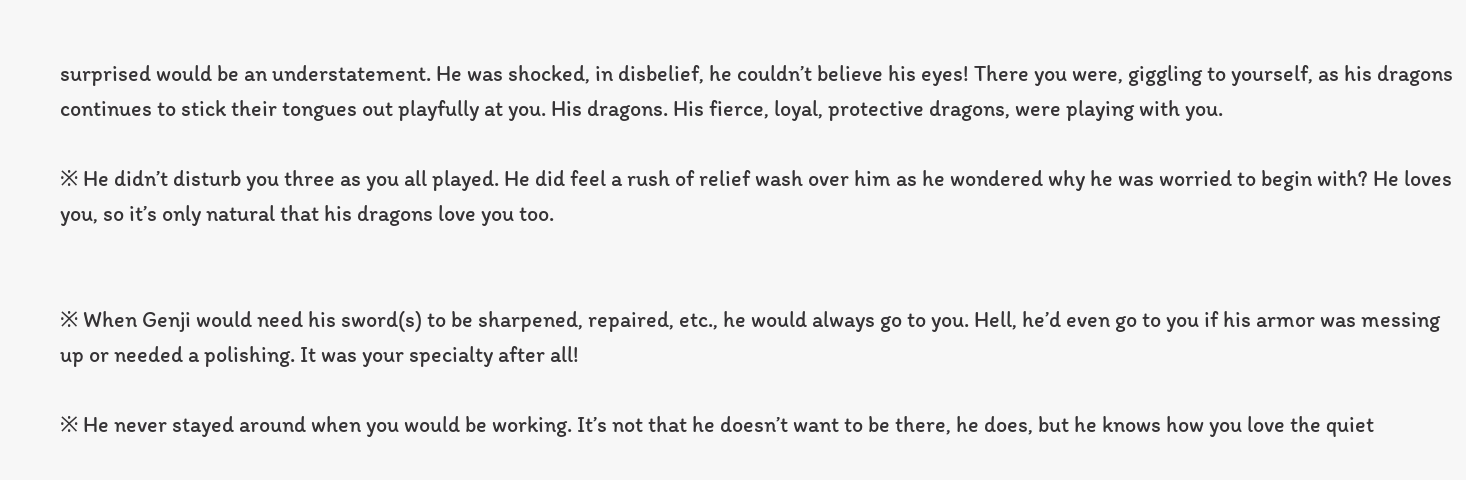surprised would be an understatement. He was shocked, in disbelief, he couldn’t believe his eyes! There you were, giggling to yourself, as his dragons continues to stick their tongues out playfully at you. His dragons. His fierce, loyal, protective dragons, were playing with you.

※ He didn’t disturb you three as you all played. He did feel a rush of relief wash over him as he wondered why he was worried to begin with? He loves you, so it’s only natural that his dragons love you too.


※ When Genji would need his sword(s) to be sharpened, repaired, etc., he would always go to you. Hell, he’d even go to you if his armor was messing up or needed a polishing. It was your specialty after all!

※ He never stayed around when you would be working. It’s not that he doesn’t want to be there, he does, but he knows how you love the quiet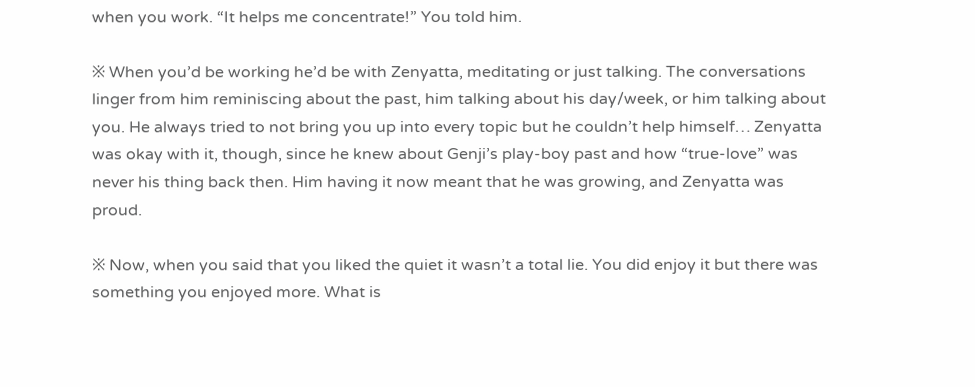when you work. “It helps me concentrate!” You told him.

※ When you’d be working he’d be with Zenyatta, meditating or just talking. The conversations linger from him reminiscing about the past, him talking about his day/week, or him talking about you. He always tried to not bring you up into every topic but he couldn’t help himself… Zenyatta was okay with it, though, since he knew about Genji’s play-boy past and how “true-love” was never his thing back then. Him having it now meant that he was growing, and Zenyatta was proud.

※ Now, when you said that you liked the quiet it wasn’t a total lie. You did enjoy it but there was something you enjoyed more. What is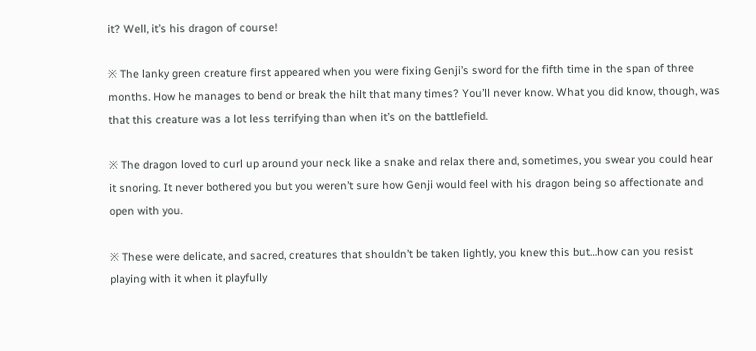it? Well, it’s his dragon of course!

※ The lanky green creature first appeared when you were fixing Genji’s sword for the fifth time in the span of three months. How he manages to bend or break the hilt that many times? You’ll never know. What you did know, though, was that this creature was a lot less terrifying than when it’s on the battlefield.

※ The dragon loved to curl up around your neck like a snake and relax there and, sometimes, you swear you could hear it snoring. It never bothered you but you weren’t sure how Genji would feel with his dragon being so affectionate and open with you.

※ These were delicate, and sacred, creatures that shouldn’t be taken lightly, you knew this but…how can you resist playing with it when it playfully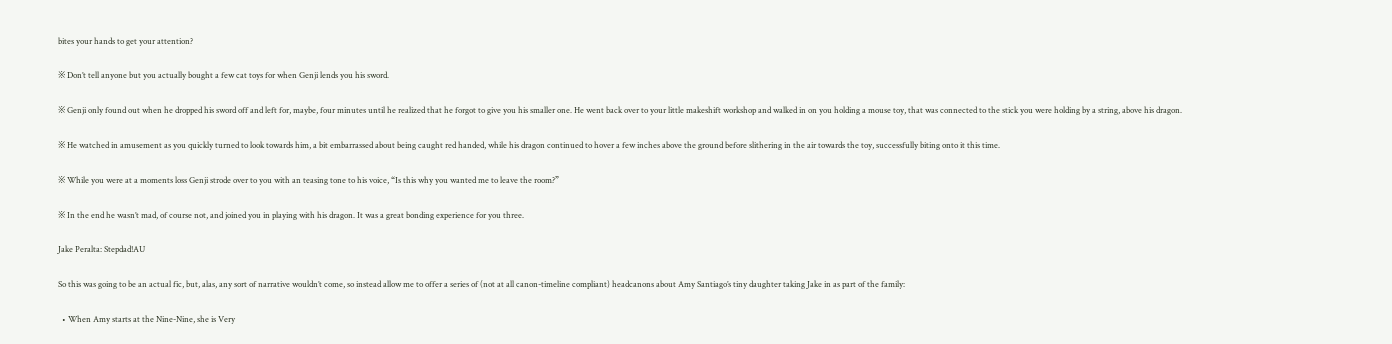bites your hands to get your attention?

※ Don’t tell anyone but you actually bought a few cat toys for when Genji lends you his sword.

※ Genji only found out when he dropped his sword off and left for, maybe, four minutes until he realized that he forgot to give you his smaller one. He went back over to your little makeshift workshop and walked in on you holding a mouse toy, that was connected to the stick you were holding by a string, above his dragon.

※ He watched in amusement as you quickly turned to look towards him, a bit embarrassed about being caught red handed, while his dragon continued to hover a few inches above the ground before slithering in the air towards the toy, successfully biting onto it this time.

※ While you were at a moments loss Genji strode over to you with an teasing tone to his voice, “Is this why you wanted me to leave the room?”

※ In the end he wasn’t mad, of course not, and joined you in playing with his dragon. It was a great bonding experience for you three.

Jake Peralta: Stepdad!AU

So this was going to be an actual fic, but, alas, any sort of narrative wouldn’t come, so instead allow me to offer a series of (not at all canon-timeline compliant) headcanons about Amy Santiago’s tiny daughter taking Jake in as part of the family:

  • When Amy starts at the Nine-Nine, she is Very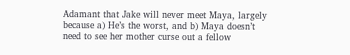Adamant that Jake will never meet Maya, largely because a) He’s the worst, and b) Maya doesn’t need to see her mother curse out a fellow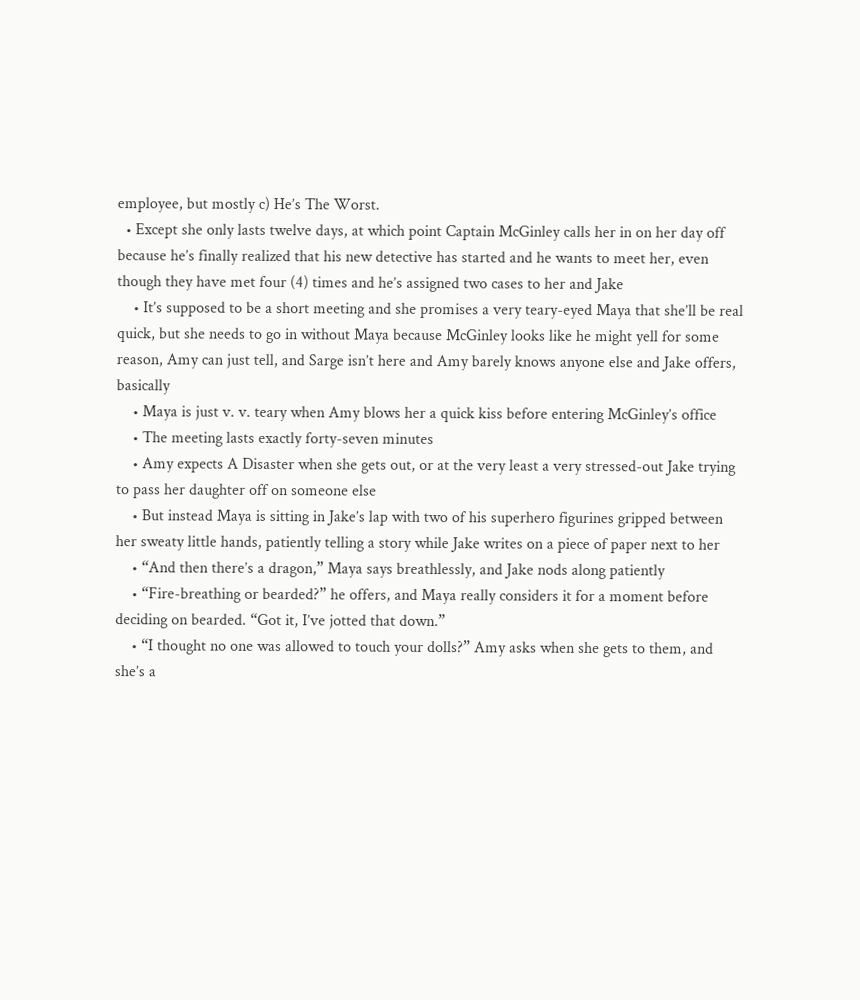employee, but mostly c) He’s The Worst.
  • Except she only lasts twelve days, at which point Captain McGinley calls her in on her day off because he’s finally realized that his new detective has started and he wants to meet her, even though they have met four (4) times and he’s assigned two cases to her and Jake
    • It’s supposed to be a short meeting and she promises a very teary-eyed Maya that she’ll be real quick, but she needs to go in without Maya because McGinley looks like he might yell for some reason, Amy can just tell, and Sarge isn’t here and Amy barely knows anyone else and Jake offers, basically
    • Maya is just v. v. teary when Amy blows her a quick kiss before entering McGinley’s office
    • The meeting lasts exactly forty-seven minutes
    • Amy expects A Disaster when she gets out, or at the very least a very stressed-out Jake trying to pass her daughter off on someone else
    • But instead Maya is sitting in Jake’s lap with two of his superhero figurines gripped between her sweaty little hands, patiently telling a story while Jake writes on a piece of paper next to her
    • “And then there’s a dragon,” Maya says breathlessly, and Jake nods along patiently
    • “Fire-breathing or bearded?” he offers, and Maya really considers it for a moment before deciding on bearded. “Got it, I’ve jotted that down.”
    • “I thought no one was allowed to touch your dolls?” Amy asks when she gets to them, and she’s a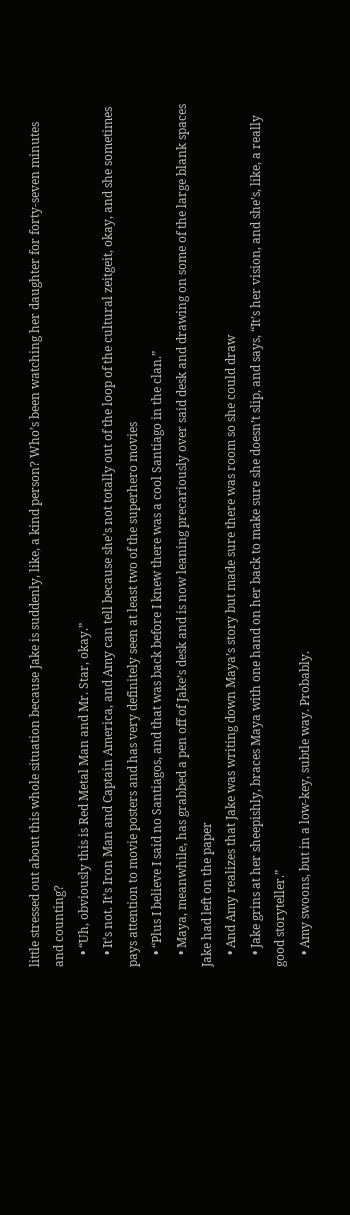little stressed out about this whole situation because Jake is suddenly, like, a kind person? Who’s been watching her daughter for forty-seven minutes and counting?
    • “Uh, obviously this is Red Metal Man and Mr. Star, okay.”
    • It’s not. It’s Iron Man and Captain America, and Amy can tell because she’s not totally out of the loop of the cultural zeitgeit, okay, and she sometimes pays attention to movie posters and has very definitely seen at least two of the superhero movies
    • “Plus I believe I said no Santiagos, and that was back before I knew there was a cool Santiago in the clan.”
    • Maya, meanwhile, has grabbed a pen off of Jake’s desk and is now leaning precariously over said desk and drawing on some of the large blank spaces Jake had left on the paper
    • And Amy realizes that Jake was writing down Maya’s story but made sure there was room so she could draw
    • Jake grins at her sheepishly, braces Maya with one hand on her back to make sure she doesn’t slip, and says, “It’s her vision, and she’s, like, a really good storyteller.”
    • Amy swoons, but in a low-key, subtle way. Probably.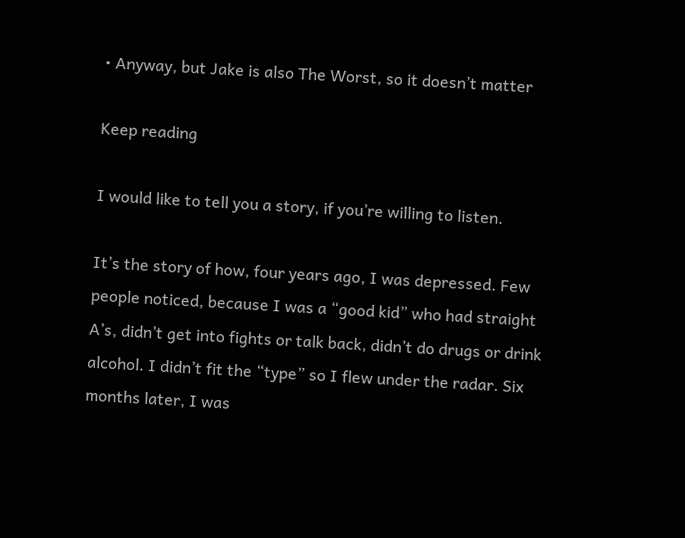• Anyway, but Jake is also The Worst, so it doesn’t matter

Keep reading

I would like to tell you a story, if you’re willing to listen.

It’s the story of how, four years ago, I was depressed. Few people noticed, because I was a “good kid” who had straight A’s, didn’t get into fights or talk back, didn’t do drugs or drink alcohol. I didn’t fit the “type” so I flew under the radar. Six months later, I was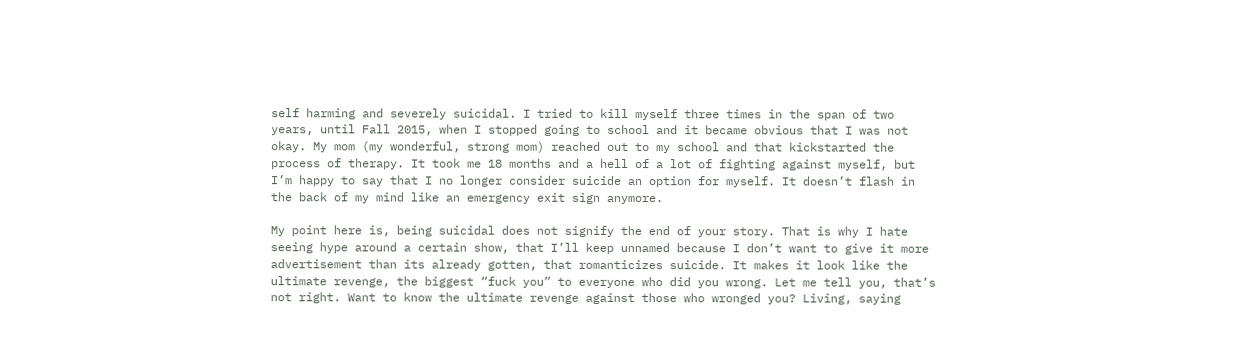self harming and severely suicidal. I tried to kill myself three times in the span of two years, until Fall 2015, when I stopped going to school and it became obvious that I was not okay. My mom (my wonderful, strong mom) reached out to my school and that kickstarted the process of therapy. It took me 18 months and a hell of a lot of fighting against myself, but I’m happy to say that I no longer consider suicide an option for myself. It doesn’t flash in the back of my mind like an emergency exit sign anymore.

My point here is, being suicidal does not signify the end of your story. That is why I hate seeing hype around a certain show, that I’ll keep unnamed because I don’t want to give it more advertisement than its already gotten, that romanticizes suicide. It makes it look like the ultimate revenge, the biggest “fuck you” to everyone who did you wrong. Let me tell you, that’s not right. Want to know the ultimate revenge against those who wronged you? Living, saying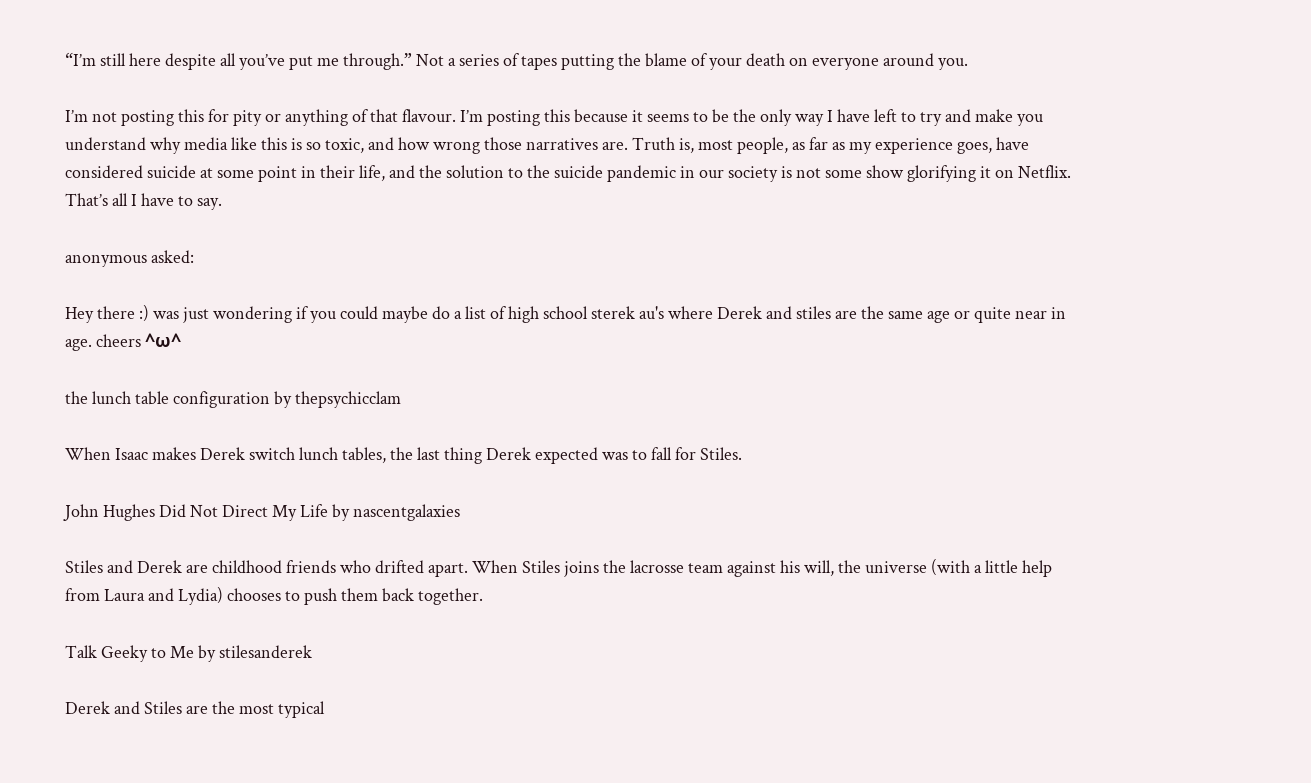“I’m still here despite all you’ve put me through.” Not a series of tapes putting the blame of your death on everyone around you.

I’m not posting this for pity or anything of that flavour. I’m posting this because it seems to be the only way I have left to try and make you understand why media like this is so toxic, and how wrong those narratives are. Truth is, most people, as far as my experience goes, have considered suicide at some point in their life, and the solution to the suicide pandemic in our society is not some show glorifying it on Netflix. That’s all I have to say.

anonymous asked:

Hey there :) was just wondering if you could maybe do a list of high school sterek au's where Derek and stiles are the same age or quite near in age. cheers ^ω^

the lunch table configuration by thepsychicclam

When Isaac makes Derek switch lunch tables, the last thing Derek expected was to fall for Stiles.

John Hughes Did Not Direct My Life by nascentgalaxies

Stiles and Derek are childhood friends who drifted apart. When Stiles joins the lacrosse team against his will, the universe (with a little help from Laura and Lydia) chooses to push them back together.

Talk Geeky to Me by stilesanderek

Derek and Stiles are the most typical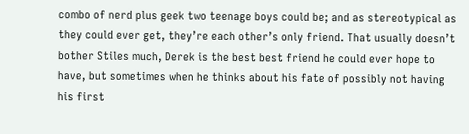combo of nerd plus geek two teenage boys could be; and as stereotypical as they could ever get, they’re each other’s only friend. That usually doesn’t bother Stiles much, Derek is the best best friend he could ever hope to have, but sometimes when he thinks about his fate of possibly not having his first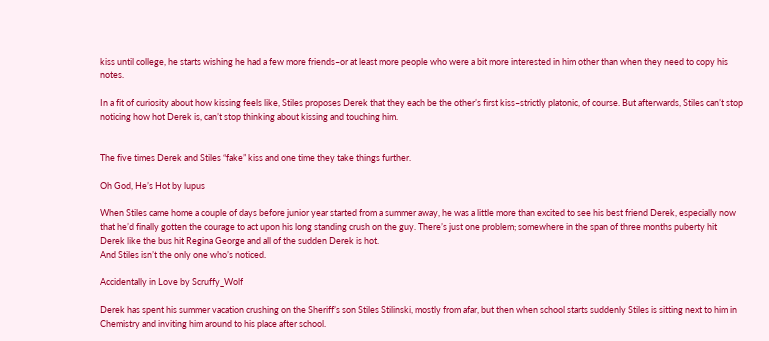kiss until college, he starts wishing he had a few more friends–or at least more people who were a bit more interested in him other than when they need to copy his notes.

In a fit of curiosity about how kissing feels like, Stiles proposes Derek that they each be the other’s first kiss–strictly platonic, of course. But afterwards, Stiles can’t stop noticing how hot Derek is, can’t stop thinking about kissing and touching him.


The five times Derek and Stiles “fake” kiss and one time they take things further.

Oh God, He’s Hot by lupus

When Stiles came home a couple of days before junior year started from a summer away, he was a little more than excited to see his best friend Derek, especially now that he’d finally gotten the courage to act upon his long standing crush on the guy. There’s just one problem; somewhere in the span of three months puberty hit Derek like the bus hit Regina George and all of the sudden Derek is hot.
And Stiles isn’t the only one who’s noticed.

Accidentally in Love by Scruffy_Wolf

Derek has spent his summer vacation crushing on the Sheriff’s son Stiles Stilinski, mostly from afar, but then when school starts suddenly Stiles is sitting next to him in Chemistry and inviting him around to his place after school.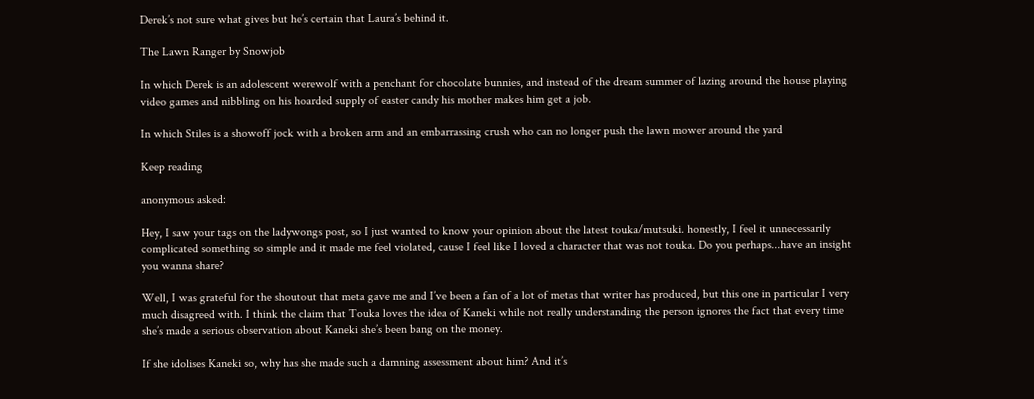Derek’s not sure what gives but he’s certain that Laura’s behind it.

The Lawn Ranger by Snowjob

In which Derek is an adolescent werewolf with a penchant for chocolate bunnies, and instead of the dream summer of lazing around the house playing video games and nibbling on his hoarded supply of easter candy his mother makes him get a job.

In which Stiles is a showoff jock with a broken arm and an embarrassing crush who can no longer push the lawn mower around the yard

Keep reading

anonymous asked:

Hey, I saw your tags on the ladywongs post, so I just wanted to know your opinion about the latest touka/mutsuki. honestly, I feel it unnecessarily complicated something so simple and it made me feel violated, cause I feel like I loved a character that was not touka. Do you perhaps...have an insight you wanna share?

Well, I was grateful for the shoutout that meta gave me and I’ve been a fan of a lot of metas that writer has produced, but this one in particular I very much disagreed with. I think the claim that Touka loves the idea of Kaneki while not really understanding the person ignores the fact that every time she’s made a serious observation about Kaneki she’s been bang on the money.

If she idolises Kaneki so, why has she made such a damning assessment about him? And it’s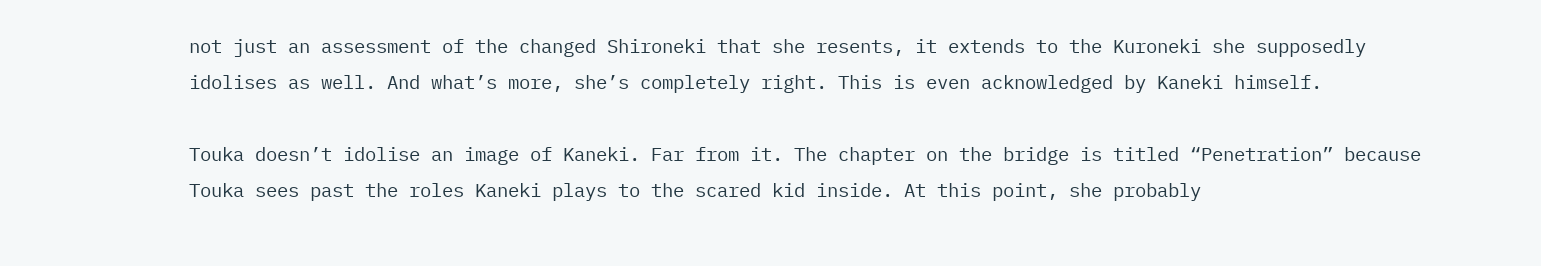not just an assessment of the changed Shironeki that she resents, it extends to the Kuroneki she supposedly idolises as well. And what’s more, she’s completely right. This is even acknowledged by Kaneki himself.

Touka doesn’t idolise an image of Kaneki. Far from it. The chapter on the bridge is titled “Penetration” because Touka sees past the roles Kaneki plays to the scared kid inside. At this point, she probably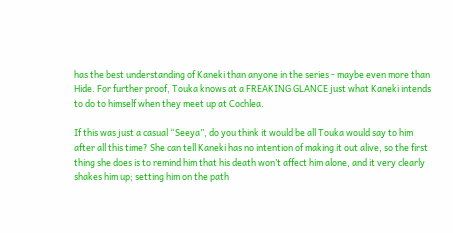has the best understanding of Kaneki than anyone in the series - maybe even more than Hide. For further proof, Touka knows at a FREAKING GLANCE just what Kaneki intends to do to himself when they meet up at Cochlea.

If this was just a casual “Seeya”, do you think it would be all Touka would say to him after all this time? She can tell Kaneki has no intention of making it out alive, so the first thing she does is to remind him that his death won’t affect him alone, and it very clearly shakes him up; setting him on the path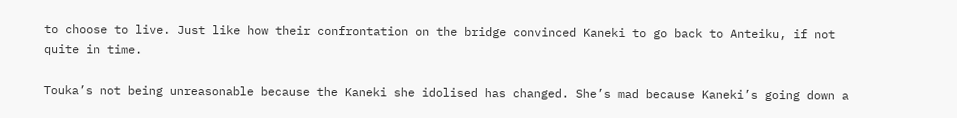to choose to live. Just like how their confrontation on the bridge convinced Kaneki to go back to Anteiku, if not quite in time.

Touka’s not being unreasonable because the Kaneki she idolised has changed. She’s mad because Kaneki’s going down a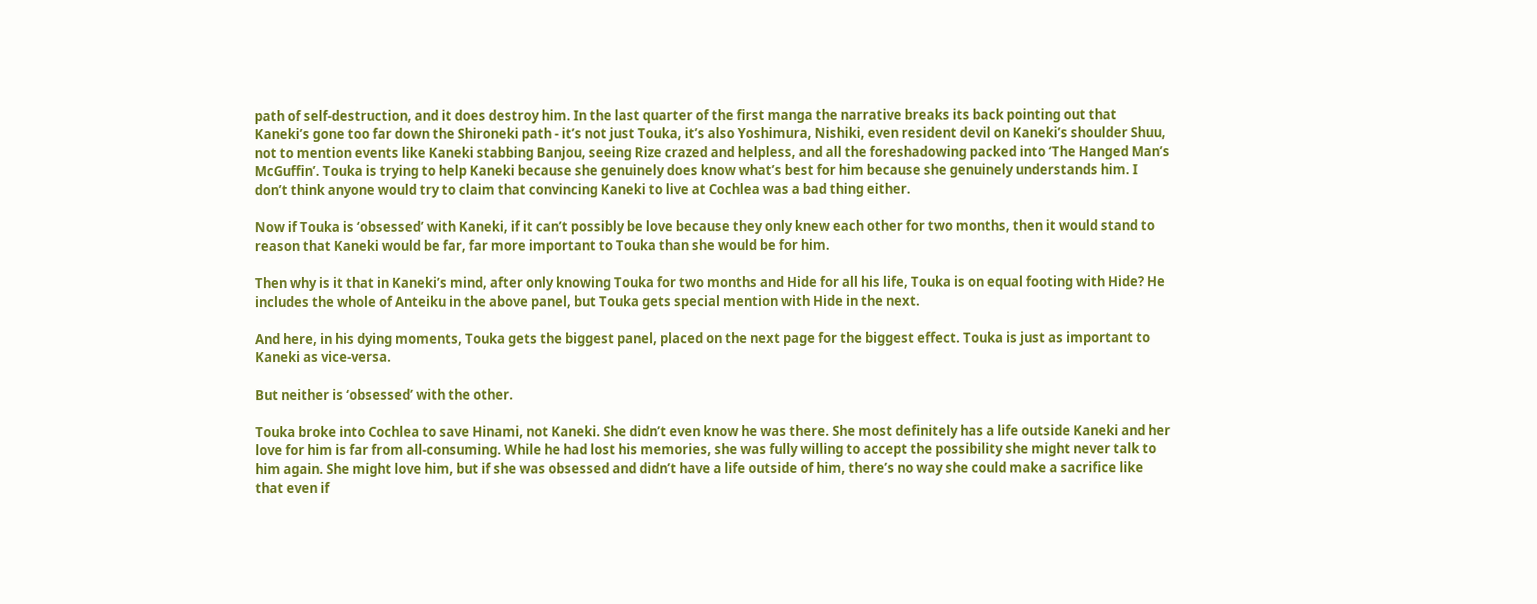path of self-destruction, and it does destroy him. In the last quarter of the first manga the narrative breaks its back pointing out that Kaneki’s gone too far down the Shironeki path - it’s not just Touka, it’s also Yoshimura, Nishiki, even resident devil on Kaneki’s shoulder Shuu, not to mention events like Kaneki stabbing Banjou, seeing Rize crazed and helpless, and all the foreshadowing packed into ‘The Hanged Man’s McGuffin’. Touka is trying to help Kaneki because she genuinely does know what’s best for him because she genuinely understands him. I don’t think anyone would try to claim that convincing Kaneki to live at Cochlea was a bad thing either.

Now if Touka is ‘obsessed’ with Kaneki, if it can’t possibly be love because they only knew each other for two months, then it would stand to reason that Kaneki would be far, far more important to Touka than she would be for him.

Then why is it that in Kaneki’s mind, after only knowing Touka for two months and Hide for all his life, Touka is on equal footing with Hide? He includes the whole of Anteiku in the above panel, but Touka gets special mention with Hide in the next.

And here, in his dying moments, Touka gets the biggest panel, placed on the next page for the biggest effect. Touka is just as important to Kaneki as vice-versa.

But neither is ‘obsessed’ with the other.

Touka broke into Cochlea to save Hinami, not Kaneki. She didn’t even know he was there. She most definitely has a life outside Kaneki and her love for him is far from all-consuming. While he had lost his memories, she was fully willing to accept the possibility she might never talk to him again. She might love him, but if she was obsessed and didn’t have a life outside of him, there’s no way she could make a sacrifice like that even if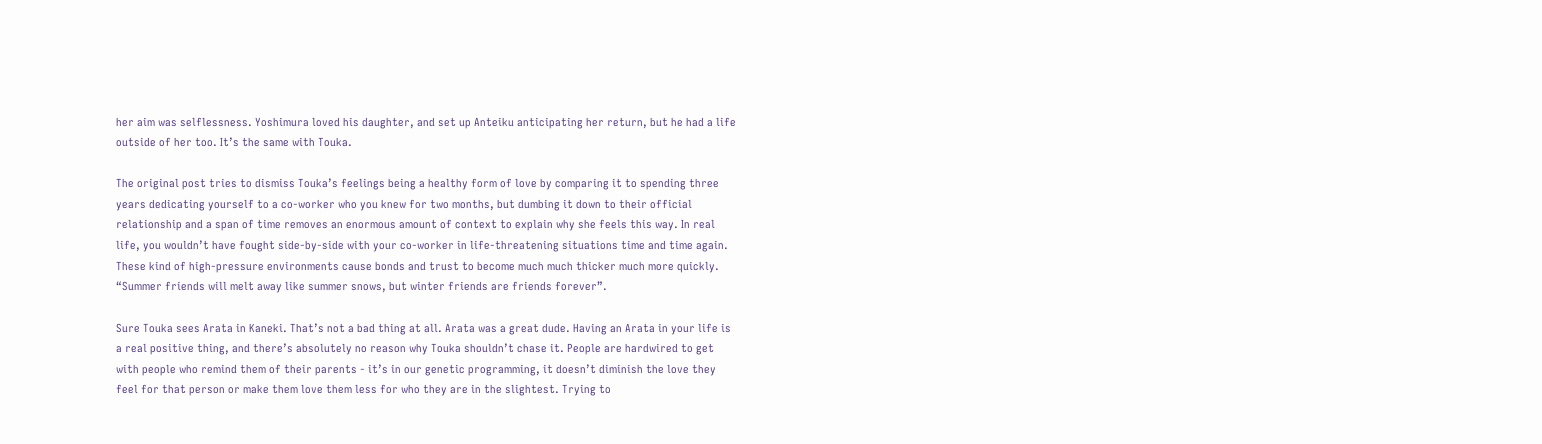her aim was selflessness. Yoshimura loved his daughter, and set up Anteiku anticipating her return, but he had a life outside of her too. It’s the same with Touka.

The original post tries to dismiss Touka’s feelings being a healthy form of love by comparing it to spending three years dedicating yourself to a co-worker who you knew for two months, but dumbing it down to their official relationship and a span of time removes an enormous amount of context to explain why she feels this way. In real life, you wouldn’t have fought side-by-side with your co-worker in life-threatening situations time and time again. These kind of high-pressure environments cause bonds and trust to become much much thicker much more quickly. “Summer friends will melt away like summer snows, but winter friends are friends forever”.

Sure Touka sees Arata in Kaneki. That’s not a bad thing at all. Arata was a great dude. Having an Arata in your life is a real positive thing, and there’s absolutely no reason why Touka shouldn’t chase it. People are hardwired to get with people who remind them of their parents - it’s in our genetic programming, it doesn’t diminish the love they feel for that person or make them love them less for who they are in the slightest. Trying to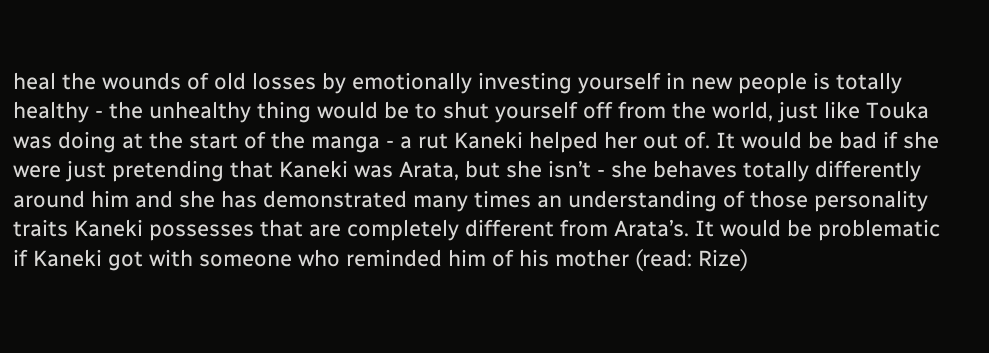heal the wounds of old losses by emotionally investing yourself in new people is totally healthy - the unhealthy thing would be to shut yourself off from the world, just like Touka was doing at the start of the manga - a rut Kaneki helped her out of. It would be bad if she were just pretending that Kaneki was Arata, but she isn’t - she behaves totally differently around him and she has demonstrated many times an understanding of those personality traits Kaneki possesses that are completely different from Arata’s. It would be problematic if Kaneki got with someone who reminded him of his mother (read: Rize)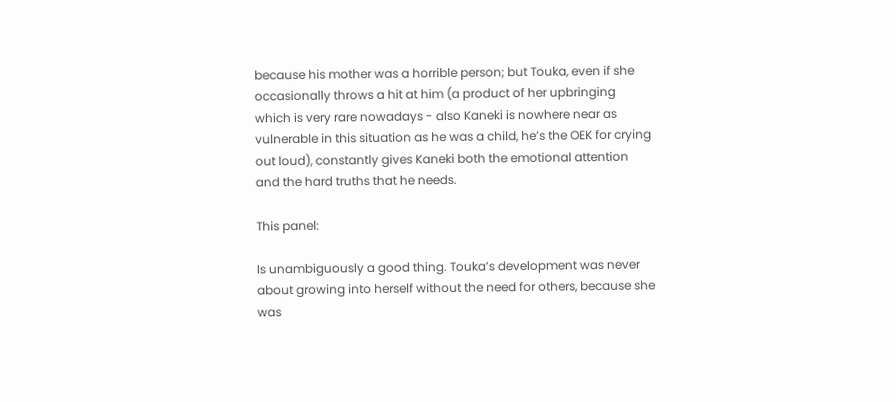because his mother was a horrible person; but Touka, even if she occasionally throws a hit at him (a product of her upbringing which is very rare nowadays - also Kaneki is nowhere near as vulnerable in this situation as he was a child, he’s the OEK for crying out loud), constantly gives Kaneki both the emotional attention and the hard truths that he needs.

This panel:

Is unambiguously a good thing. Touka’s development was never about growing into herself without the need for others, because she was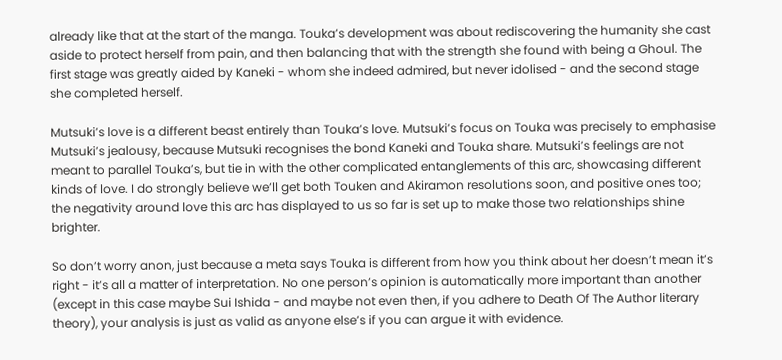already like that at the start of the manga. Touka’s development was about rediscovering the humanity she cast aside to protect herself from pain, and then balancing that with the strength she found with being a Ghoul. The first stage was greatly aided by Kaneki - whom she indeed admired, but never idolised - and the second stage she completed herself.

Mutsuki’s love is a different beast entirely than Touka’s love. Mutsuki’s focus on Touka was precisely to emphasise Mutsuki’s jealousy, because Mutsuki recognises the bond Kaneki and Touka share. Mutsuki’s feelings are not meant to parallel Touka’s, but tie in with the other complicated entanglements of this arc, showcasing different kinds of love. I do strongly believe we’ll get both Touken and Akiramon resolutions soon, and positive ones too; the negativity around love this arc has displayed to us so far is set up to make those two relationships shine brighter.

So don’t worry anon, just because a meta says Touka is different from how you think about her doesn’t mean it’s right - it’s all a matter of interpretation. No one person’s opinion is automatically more important than another (except in this case maybe Sui Ishida - and maybe not even then, if you adhere to Death Of The Author literary theory), your analysis is just as valid as anyone else’s if you can argue it with evidence.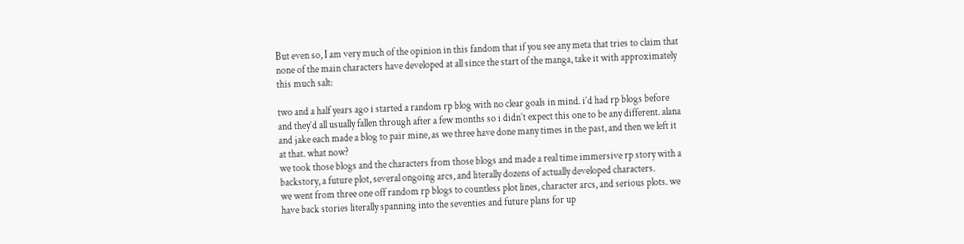But even so, I am very much of the opinion in this fandom that if you see any meta that tries to claim that none of the main characters have developed at all since the start of the manga, take it with approximately this much salt:

two and a half years ago i started a random rp blog with no clear goals in mind. i’d had rp blogs before and they’d all usually fallen through after a few months so i didn’t expect this one to be any different. alana and jake each made a blog to pair mine, as we three have done many times in the past, and then we left it at that. what now?
we took those blogs and the characters from those blogs and made a real time immersive rp story with a backstory, a future plot, several ongoing arcs, and literally dozens of actually developed characters.
we went from three one off random rp blogs to countless plot lines, character arcs, and serious plots. we have back stories literally spanning into the seventies and future plans for up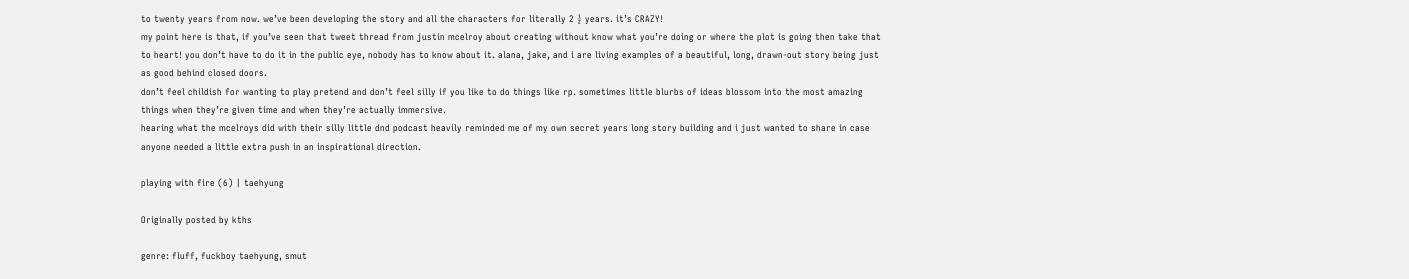to twenty years from now. we’ve been developing the story and all the characters for literally 2 ½ years. it’s CRAZY!
my point here is that, if you’ve seen that tweet thread from justin mcelroy about creating without know what you’re doing or where the plot is going then take that to heart! you don’t have to do it in the public eye, nobody has to know about it. alana, jake, and i are living examples of a beautiful, long, drawn-out story being just as good behind closed doors.
don’t feel childish for wanting to play pretend and don’t feel silly if you like to do things like rp. sometimes little blurbs of ideas blossom into the most amazing things when they’re given time and when they’re actually immersive.
hearing what the mcelroys did with their silly little dnd podcast heavily reminded me of my own secret years long story building and i just wanted to share in case anyone needed a little extra push in an inspirational direction.

playing with fire (6) | taehyung

Originally posted by kths

genre: fluff, fuckboy taehyung, smut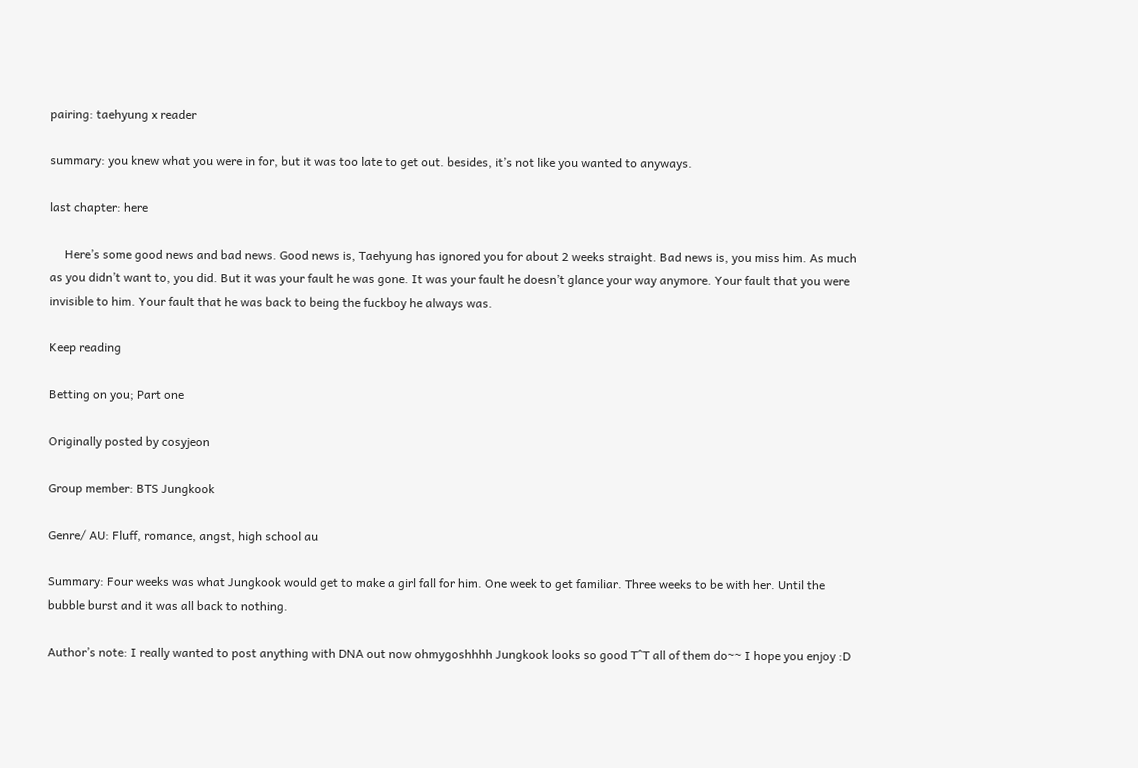pairing: taehyung x reader

summary: you knew what you were in for, but it was too late to get out. besides, it’s not like you wanted to anyways.

last chapter: here

     Here’s some good news and bad news. Good news is, Taehyung has ignored you for about 2 weeks straight. Bad news is, you miss him. As much as you didn’t want to, you did. But it was your fault he was gone. It was your fault he doesn’t glance your way anymore. Your fault that you were invisible to him. Your fault that he was back to being the fuckboy he always was.

Keep reading

Betting on you; Part one

Originally posted by cosyjeon

Group member: BTS Jungkook

Genre/ AU: Fluff, romance, angst, high school au

Summary: Four weeks was what Jungkook would get to make a girl fall for him. One week to get familiar. Three weeks to be with her. Until the bubble burst and it was all back to nothing.

Author’s note: I really wanted to post anything with DNA out now ohmygoshhhh Jungkook looks so good T^T all of them do~~ I hope you enjoy :D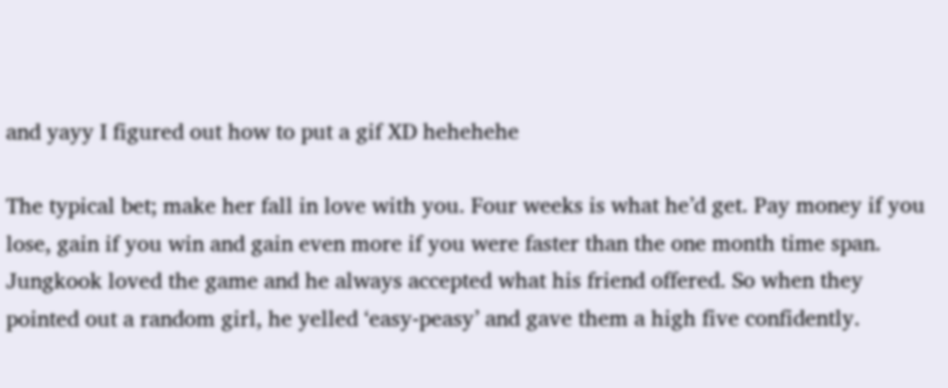and yayy I figured out how to put a gif XD hehehehe

The typical bet; make her fall in love with you. Four weeks is what he’d get. Pay money if you lose, gain if you win and gain even more if you were faster than the one month time span. Jungkook loved the game and he always accepted what his friend offered. So when they pointed out a random girl, he yelled ‘easy-peasy’ and gave them a high five confidently.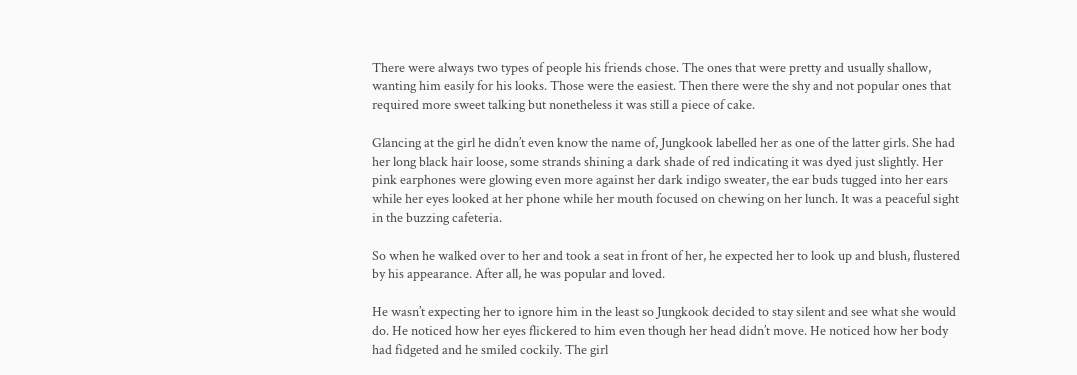There were always two types of people his friends chose. The ones that were pretty and usually shallow, wanting him easily for his looks. Those were the easiest. Then there were the shy and not popular ones that required more sweet talking but nonetheless it was still a piece of cake.

Glancing at the girl he didn’t even know the name of, Jungkook labelled her as one of the latter girls. She had her long black hair loose, some strands shining a dark shade of red indicating it was dyed just slightly. Her pink earphones were glowing even more against her dark indigo sweater, the ear buds tugged into her ears while her eyes looked at her phone while her mouth focused on chewing on her lunch. It was a peaceful sight in the buzzing cafeteria.

So when he walked over to her and took a seat in front of her, he expected her to look up and blush, flustered by his appearance. After all, he was popular and loved.

He wasn’t expecting her to ignore him in the least so Jungkook decided to stay silent and see what she would do. He noticed how her eyes flickered to him even though her head didn’t move. He noticed how her body had fidgeted and he smiled cockily. The girl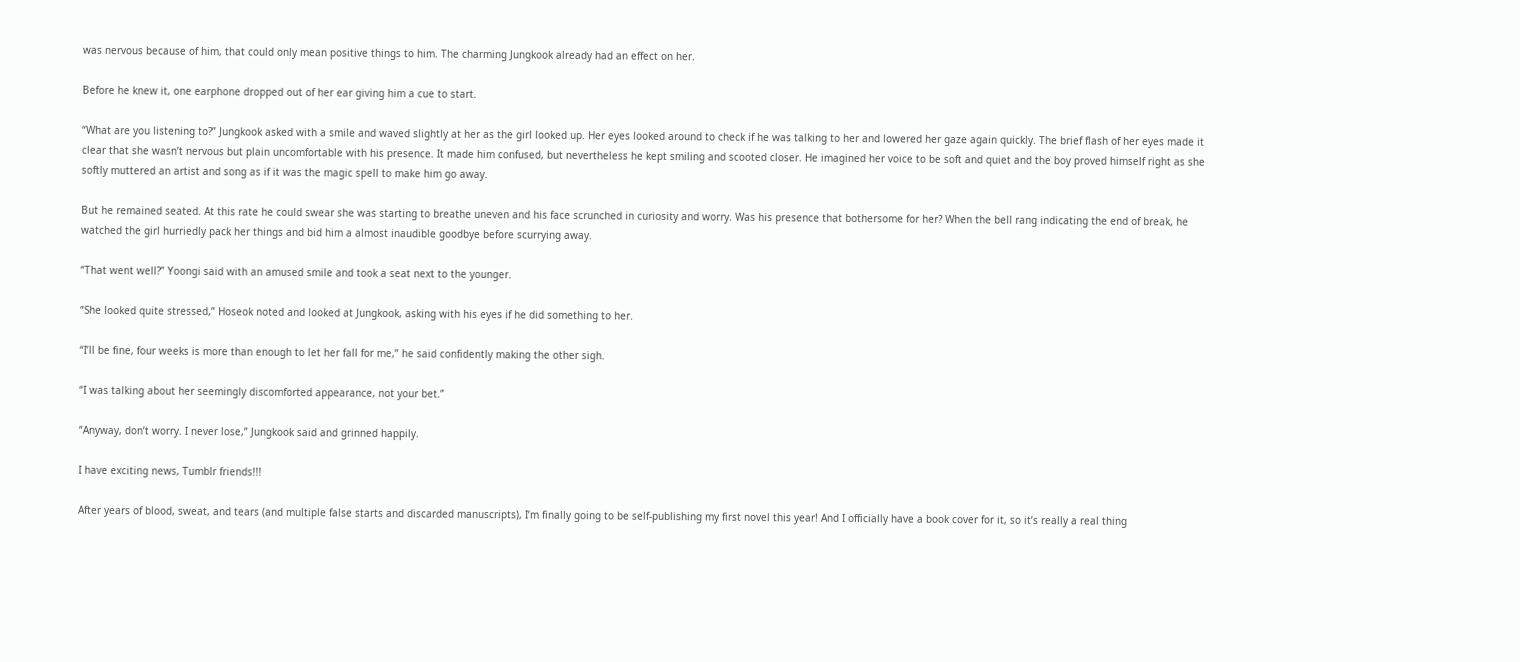was nervous because of him, that could only mean positive things to him. The charming Jungkook already had an effect on her.

Before he knew it, one earphone dropped out of her ear giving him a cue to start.

“What are you listening to?” Jungkook asked with a smile and waved slightly at her as the girl looked up. Her eyes looked around to check if he was talking to her and lowered her gaze again quickly. The brief flash of her eyes made it clear that she wasn’t nervous but plain uncomfortable with his presence. It made him confused, but nevertheless he kept smiling and scooted closer. He imagined her voice to be soft and quiet and the boy proved himself right as she softly muttered an artist and song as if it was the magic spell to make him go away.

But he remained seated. At this rate he could swear she was starting to breathe uneven and his face scrunched in curiosity and worry. Was his presence that bothersome for her? When the bell rang indicating the end of break, he watched the girl hurriedly pack her things and bid him a almost inaudible goodbye before scurrying away.

“That went well?” Yoongi said with an amused smile and took a seat next to the younger.

“She looked quite stressed,” Hoseok noted and looked at Jungkook, asking with his eyes if he did something to her.

“I’ll be fine, four weeks is more than enough to let her fall for me,” he said confidently making the other sigh.

“I was talking about her seemingly discomforted appearance, not your bet.”

“Anyway, don’t worry. I never lose,” Jungkook said and grinned happily.

I have exciting news, Tumblr friends!!!

After years of blood, sweat, and tears (and multiple false starts and discarded manuscripts), I’m finally going to be self-publishing my first novel this year! And I officially have a book cover for it, so it’s really a real thing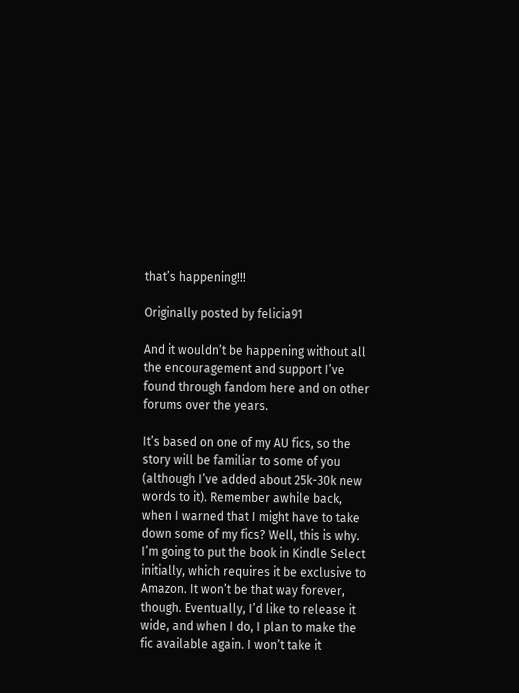that’s happening!!!

Originally posted by felicia91

And it wouldn’t be happening without all the encouragement and support I’ve found through fandom here and on other forums over the years.

It’s based on one of my AU fics, so the story will be familiar to some of you (although I’ve added about 25k-30k new words to it). Remember awhile back, when I warned that I might have to take down some of my fics? Well, this is why. I’m going to put the book in Kindle Select initially, which requires it be exclusive to Amazon. It won’t be that way forever, though. Eventually, I’d like to release it wide, and when I do, I plan to make the fic available again. I won’t take it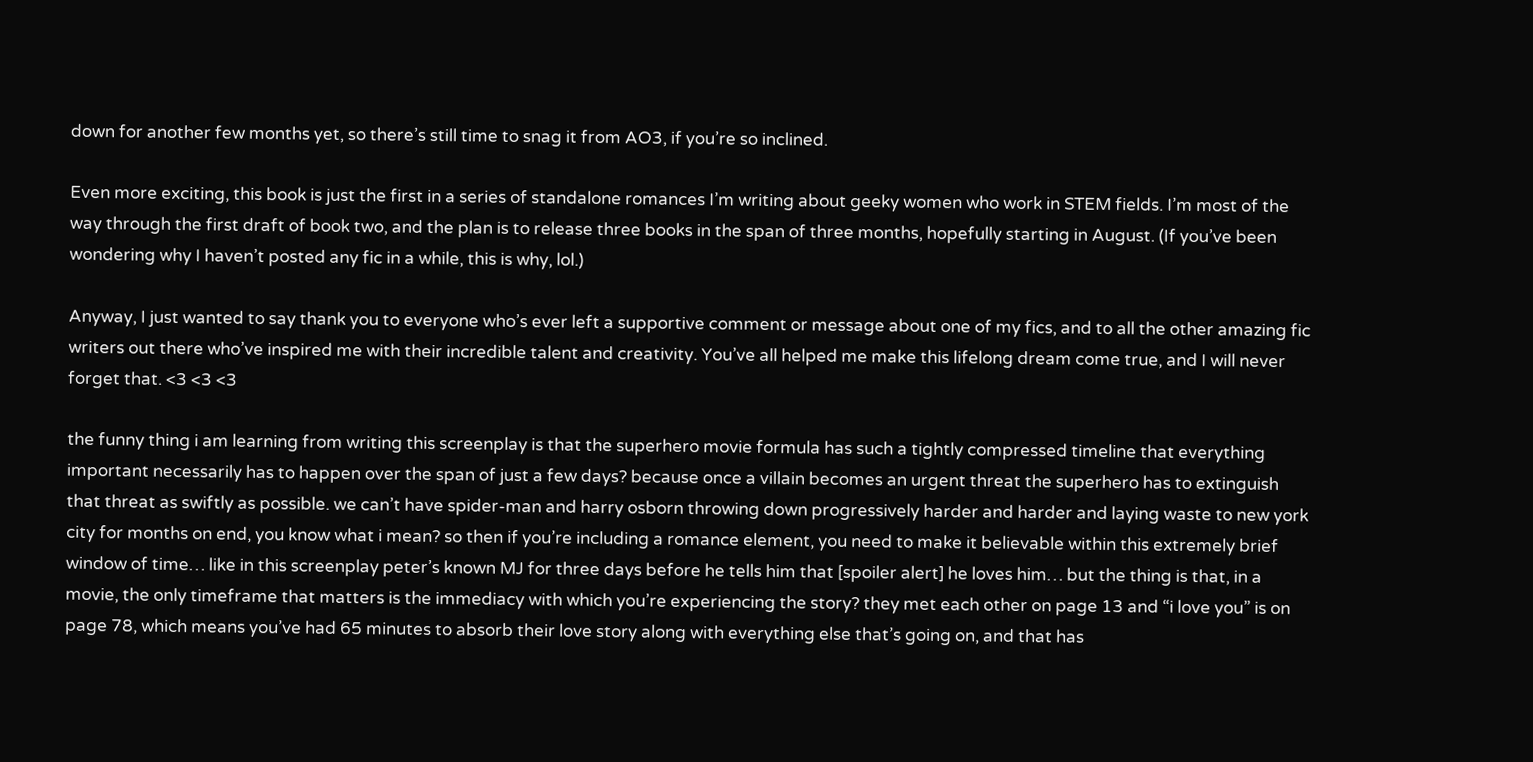down for another few months yet, so there’s still time to snag it from AO3, if you’re so inclined.

Even more exciting, this book is just the first in a series of standalone romances I’m writing about geeky women who work in STEM fields. I’m most of the way through the first draft of book two, and the plan is to release three books in the span of three months, hopefully starting in August. (If you’ve been wondering why I haven’t posted any fic in a while, this is why, lol.)

Anyway, I just wanted to say thank you to everyone who’s ever left a supportive comment or message about one of my fics, and to all the other amazing fic writers out there who’ve inspired me with their incredible talent and creativity. You’ve all helped me make this lifelong dream come true, and I will never forget that. <3 <3 <3

the funny thing i am learning from writing this screenplay is that the superhero movie formula has such a tightly compressed timeline that everything important necessarily has to happen over the span of just a few days? because once a villain becomes an urgent threat the superhero has to extinguish that threat as swiftly as possible. we can’t have spider-man and harry osborn throwing down progressively harder and harder and laying waste to new york city for months on end, you know what i mean? so then if you’re including a romance element, you need to make it believable within this extremely brief window of time… like in this screenplay peter’s known MJ for three days before he tells him that [spoiler alert] he loves him… but the thing is that, in a movie, the only timeframe that matters is the immediacy with which you’re experiencing the story? they met each other on page 13 and “i love you” is on page 78, which means you’ve had 65 minutes to absorb their love story along with everything else that’s going on, and that has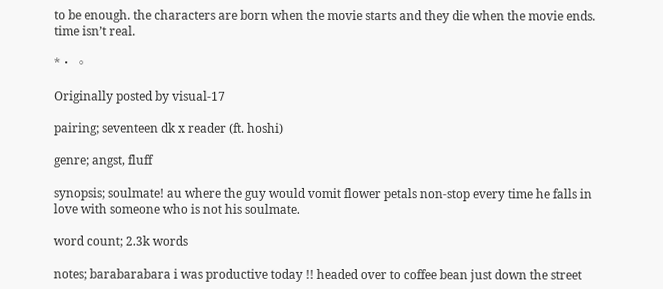to be enough. the characters are born when the movie starts and they die when the movie ends. time isn’t real.

*・ 。

Originally posted by visual-17

pairing; seventeen dk x reader (ft. hoshi)

genre; angst, fluff

synopsis; soulmate! au where the guy would vomit flower petals non-stop every time he falls in love with someone who is not his soulmate.

word count; 2.3k words

notes; barabarabara i was productive today !! headed over to coffee bean just down the street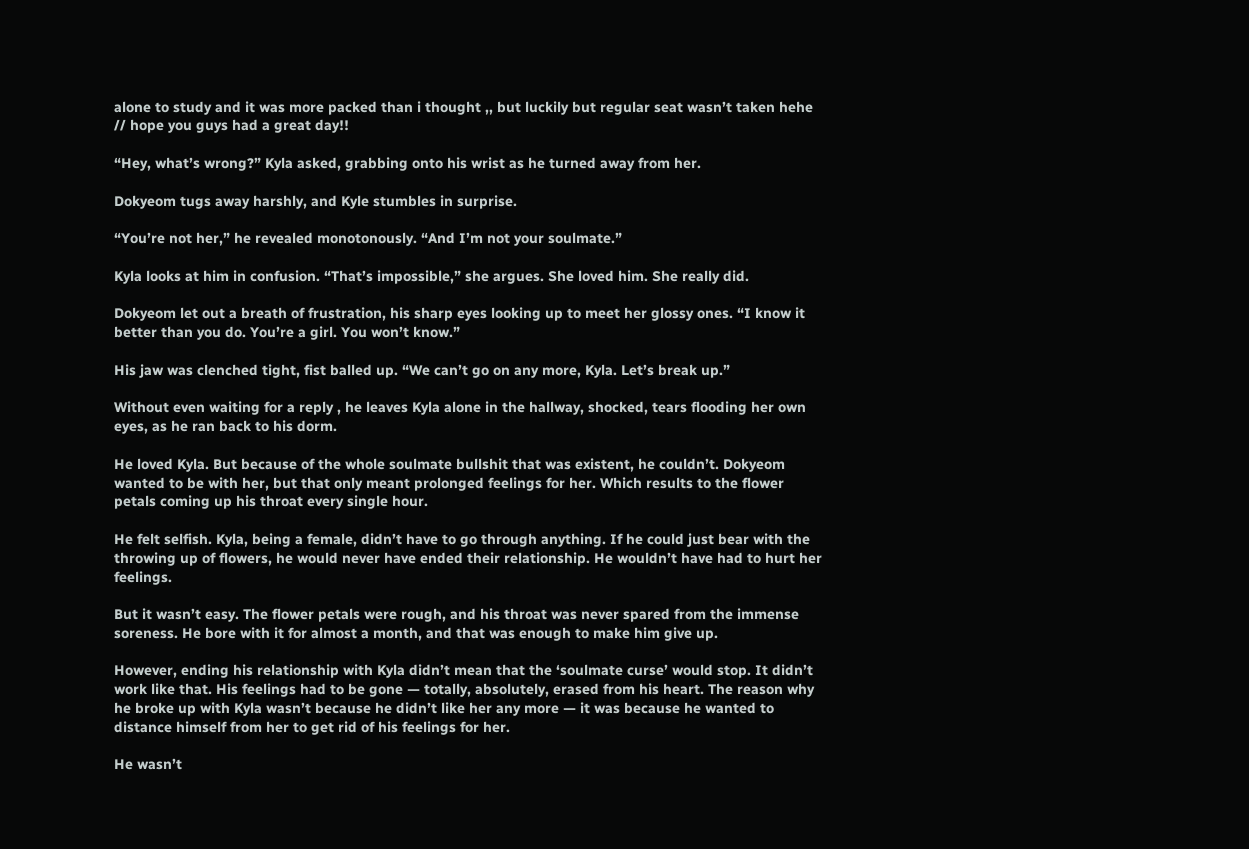alone to study and it was more packed than i thought ,, but luckily but regular seat wasn’t taken hehe // hope you guys had a great day!!

“Hey, what’s wrong?” Kyla asked, grabbing onto his wrist as he turned away from her.

Dokyeom tugs away harshly, and Kyle stumbles in surprise.

“You’re not her,” he revealed monotonously. “And I’m not your soulmate.”

Kyla looks at him in confusion. “That’s impossible,” she argues. She loved him. She really did.

Dokyeom let out a breath of frustration, his sharp eyes looking up to meet her glossy ones. “I know it better than you do. You’re a girl. You won’t know.”

His jaw was clenched tight, fist balled up. “We can’t go on any more, Kyla. Let’s break up.”

Without even waiting for a reply , he leaves Kyla alone in the hallway, shocked, tears flooding her own eyes, as he ran back to his dorm.

He loved Kyla. But because of the whole soulmate bullshit that was existent, he couldn’t. Dokyeom wanted to be with her, but that only meant prolonged feelings for her. Which results to the flower petals coming up his throat every single hour.

He felt selfish. Kyla, being a female, didn’t have to go through anything. If he could just bear with the throwing up of flowers, he would never have ended their relationship. He wouldn’t have had to hurt her feelings.

But it wasn’t easy. The flower petals were rough, and his throat was never spared from the immense soreness. He bore with it for almost a month, and that was enough to make him give up.

However, ending his relationship with Kyla didn’t mean that the ‘soulmate curse’ would stop. It didn’t work like that. His feelings had to be gone — totally, absolutely, erased from his heart. The reason why he broke up with Kyla wasn’t because he didn’t like her any more — it was because he wanted to distance himself from her to get rid of his feelings for her.

He wasn’t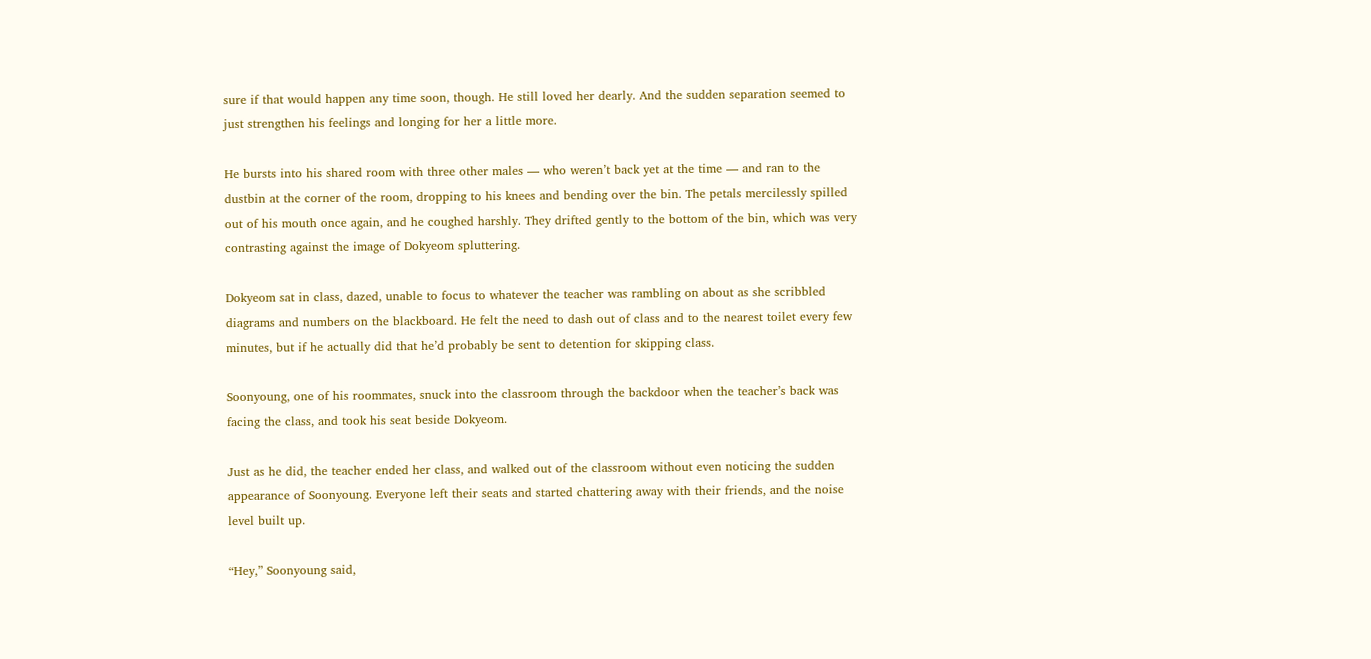sure if that would happen any time soon, though. He still loved her dearly. And the sudden separation seemed to just strengthen his feelings and longing for her a little more.

He bursts into his shared room with three other males — who weren’t back yet at the time — and ran to the dustbin at the corner of the room, dropping to his knees and bending over the bin. The petals mercilessly spilled out of his mouth once again, and he coughed harshly. They drifted gently to the bottom of the bin, which was very contrasting against the image of Dokyeom spluttering.

Dokyeom sat in class, dazed, unable to focus to whatever the teacher was rambling on about as she scribbled diagrams and numbers on the blackboard. He felt the need to dash out of class and to the nearest toilet every few minutes, but if he actually did that he’d probably be sent to detention for skipping class.

Soonyoung, one of his roommates, snuck into the classroom through the backdoor when the teacher’s back was facing the class, and took his seat beside Dokyeom.

Just as he did, the teacher ended her class, and walked out of the classroom without even noticing the sudden appearance of Soonyoung. Everyone left their seats and started chattering away with their friends, and the noise level built up.

“Hey,” Soonyoung said,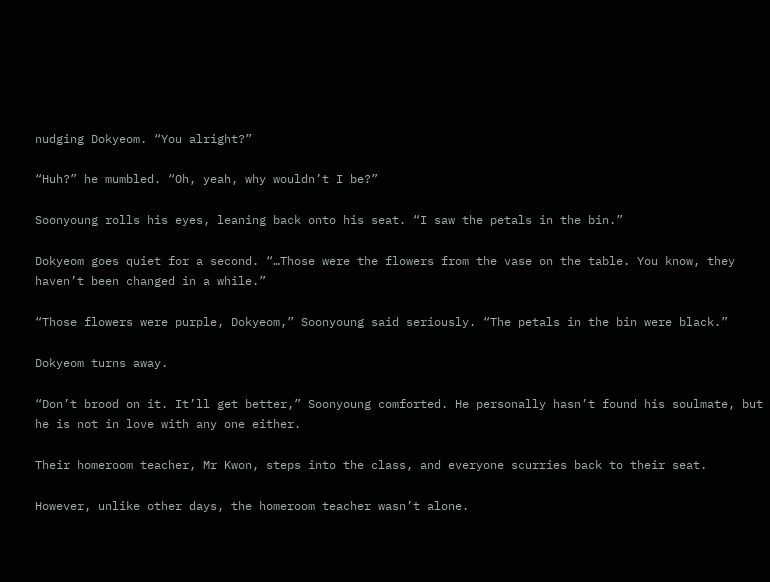nudging Dokyeom. “You alright?”

“Huh?” he mumbled. “Oh, yeah, why wouldn’t I be?”

Soonyoung rolls his eyes, leaning back onto his seat. “I saw the petals in the bin.”

Dokyeom goes quiet for a second. “…Those were the flowers from the vase on the table. You know, they haven’t been changed in a while.”

“Those flowers were purple, Dokyeom,” Soonyoung said seriously. “The petals in the bin were black.”

Dokyeom turns away.

“Don’t brood on it. It’ll get better,” Soonyoung comforted. He personally hasn’t found his soulmate, but he is not in love with any one either.

Their homeroom teacher, Mr Kwon, steps into the class, and everyone scurries back to their seat.

However, unlike other days, the homeroom teacher wasn’t alone.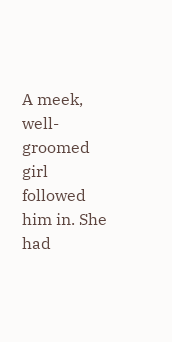A meek, well-groomed girl followed him in. She had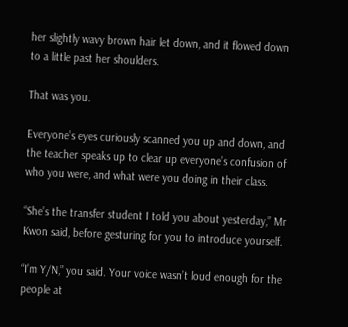her slightly wavy brown hair let down, and it flowed down to a little past her shoulders.

That was you.

Everyone’s eyes curiously scanned you up and down, and the teacher speaks up to clear up everyone’s confusion of who you were, and what were you doing in their class.

“She’s the transfer student I told you about yesterday,” Mr Kwon said, before gesturing for you to introduce yourself.

“I’m Y/N,” you said. Your voice wasn’t loud enough for the people at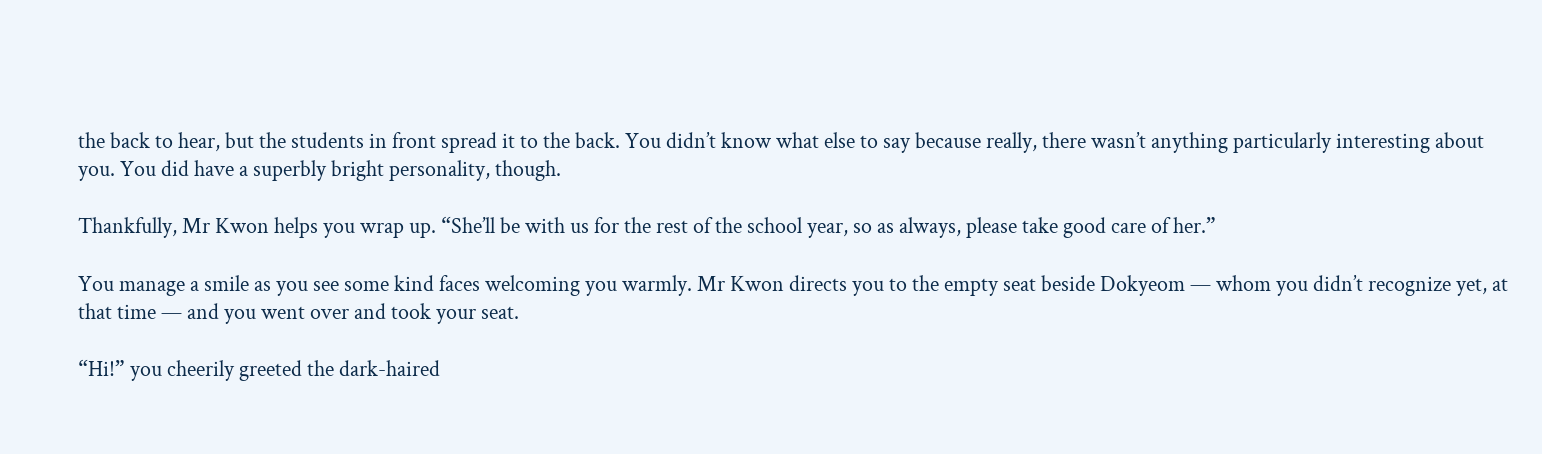the back to hear, but the students in front spread it to the back. You didn’t know what else to say because really, there wasn’t anything particularly interesting about you. You did have a superbly bright personality, though.

Thankfully, Mr Kwon helps you wrap up. “She’ll be with us for the rest of the school year, so as always, please take good care of her.”

You manage a smile as you see some kind faces welcoming you warmly. Mr Kwon directs you to the empty seat beside Dokyeom — whom you didn’t recognize yet, at that time — and you went over and took your seat.

“Hi!” you cheerily greeted the dark-haired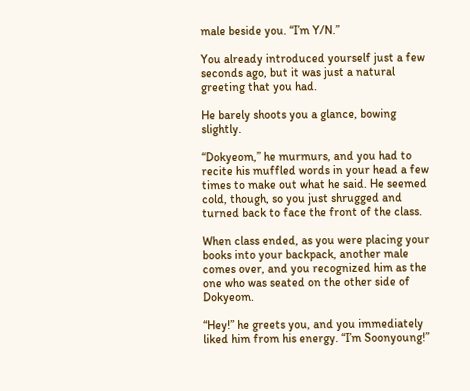male beside you. “I’m Y/N.”

You already introduced yourself just a few seconds ago, but it was just a natural greeting that you had.

He barely shoots you a glance, bowing slightly.

“Dokyeom,” he murmurs, and you had to recite his muffled words in your head a few times to make out what he said. He seemed cold, though, so you just shrugged and turned back to face the front of the class.

When class ended, as you were placing your books into your backpack, another male comes over, and you recognized him as the one who was seated on the other side of Dokyeom.

“Hey!” he greets you, and you immediately liked him from his energy. “I’m Soonyoung!”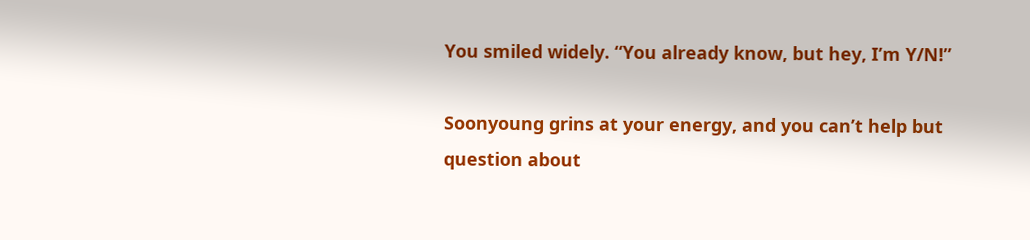You smiled widely. “You already know, but hey, I’m Y/N!”

Soonyoung grins at your energy, and you can’t help but question about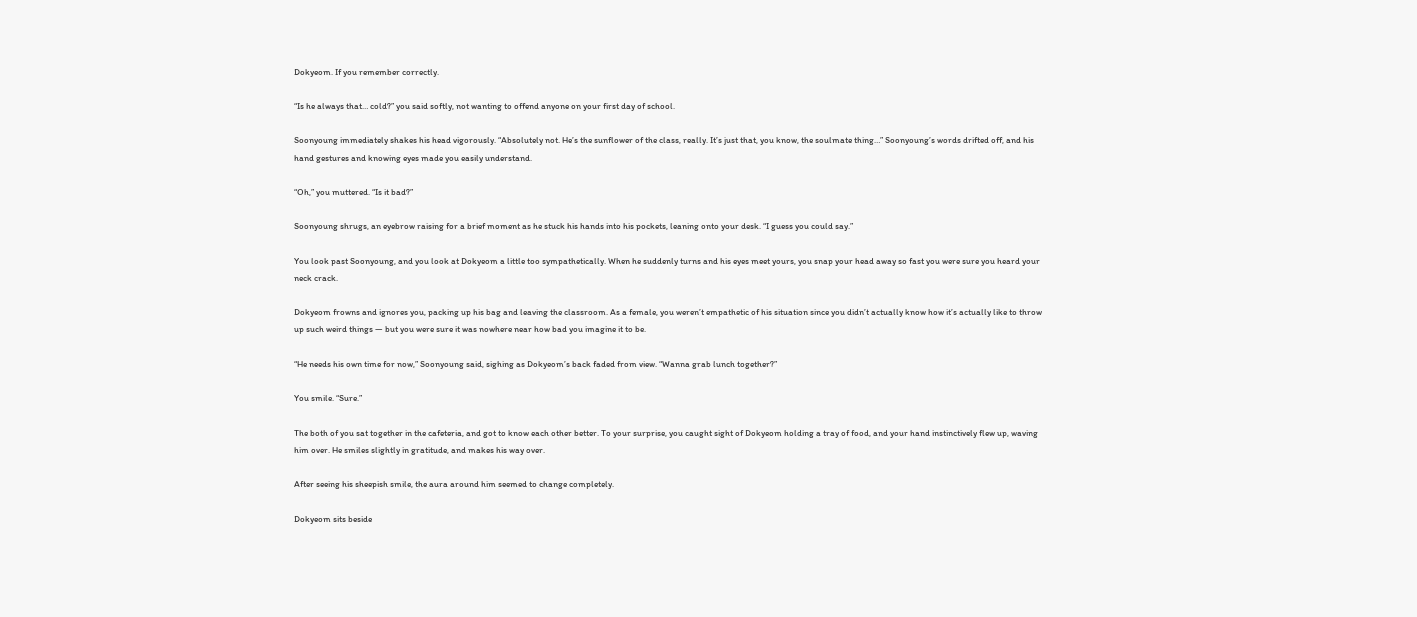Dokyeom. If you remember correctly.

“Is he always that… cold?” you said softly, not wanting to offend anyone on your first day of school.

Soonyoung immediately shakes his head vigorously. “Absolutely not. He’s the sunflower of the class, really. It’s just that, you know, the soulmate thing…” Soonyoung’s words drifted off, and his hand gestures and knowing eyes made you easily understand.

“Oh,” you muttered. “Is it bad?”

Soonyoung shrugs, an eyebrow raising for a brief moment as he stuck his hands into his pockets, leaning onto your desk. “I guess you could say.”

You look past Soonyoung, and you look at Dokyeom a little too sympathetically. When he suddenly turns and his eyes meet yours, you snap your head away so fast you were sure you heard your neck crack.

Dokyeom frowns and ignores you, packing up his bag and leaving the classroom. As a female, you weren’t empathetic of his situation since you didn’t actually know how it’s actually like to throw up such weird things — but you were sure it was nowhere near how bad you imagine it to be.

“He needs his own time for now,” Soonyoung said, sighing as Dokyeom’s back faded from view. “Wanna grab lunch together?”

You smile. “Sure.”

The both of you sat together in the cafeteria, and got to know each other better. To your surprise, you caught sight of Dokyeom holding a tray of food, and your hand instinctively flew up, waving him over. He smiles slightly in gratitude, and makes his way over.

After seeing his sheepish smile, the aura around him seemed to change completely.

Dokyeom sits beside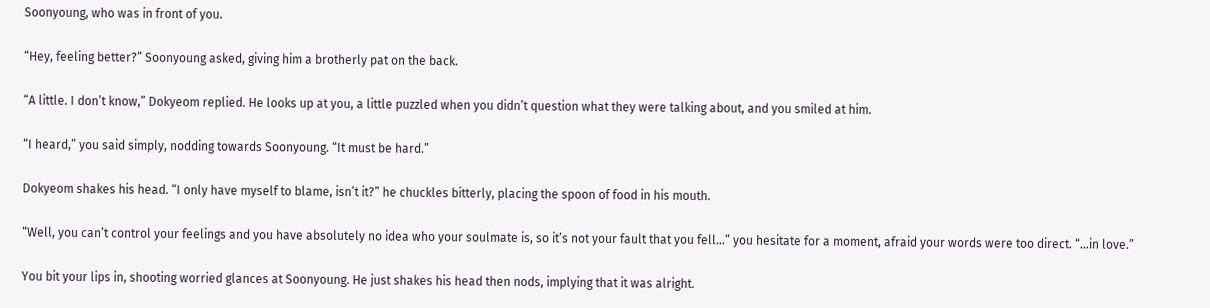Soonyoung, who was in front of you.

“Hey, feeling better?” Soonyoung asked, giving him a brotherly pat on the back.

“A little. I don’t know,” Dokyeom replied. He looks up at you, a little puzzled when you didn’t question what they were talking about, and you smiled at him.

“I heard,” you said simply, nodding towards Soonyoung. “It must be hard.”

Dokyeom shakes his head. “I only have myself to blame, isn’t it?” he chuckles bitterly, placing the spoon of food in his mouth.

“Well, you can’t control your feelings and you have absolutely no idea who your soulmate is, so it’s not your fault that you fell…” you hesitate for a moment, afraid your words were too direct. “…in love.”

You bit your lips in, shooting worried glances at Soonyoung. He just shakes his head then nods, implying that it was alright.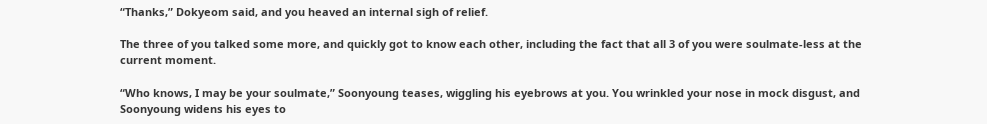“Thanks,” Dokyeom said, and you heaved an internal sigh of relief.

The three of you talked some more, and quickly got to know each other, including the fact that all 3 of you were soulmate-less at the current moment.

“Who knows, I may be your soulmate,” Soonyoung teases, wiggling his eyebrows at you. You wrinkled your nose in mock disgust, and Soonyoung widens his eyes to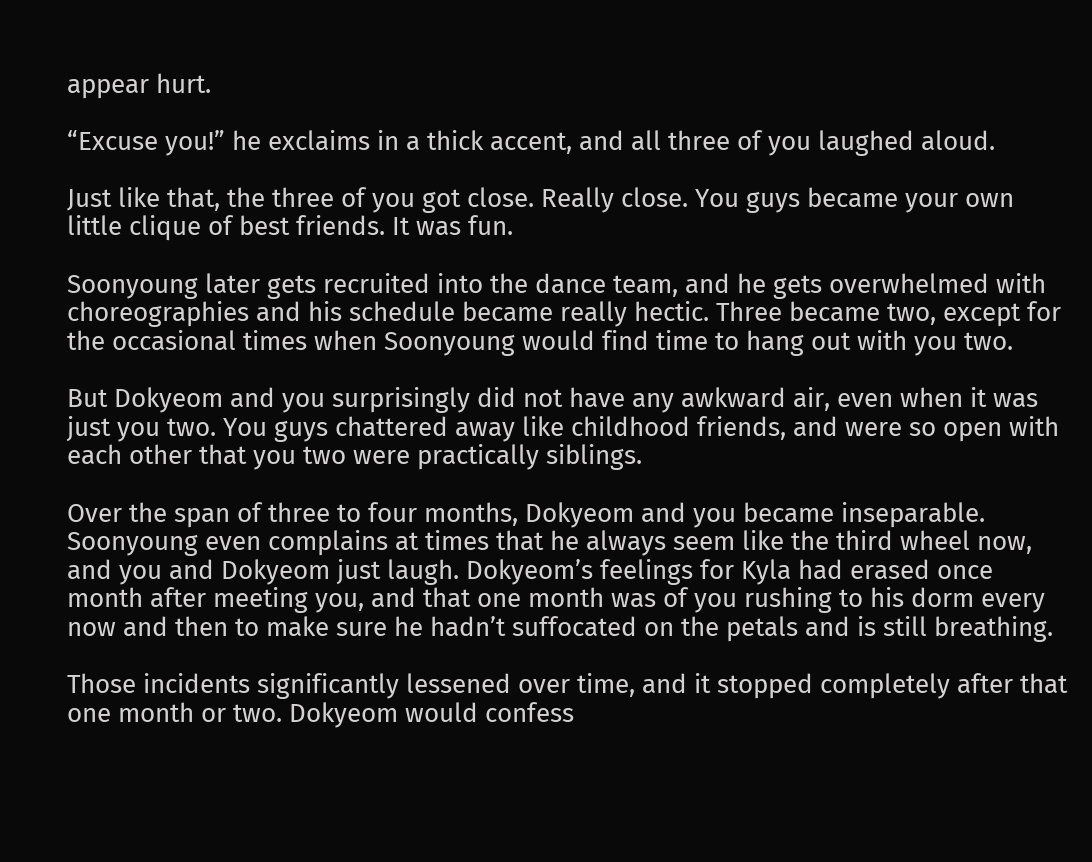appear hurt.

“Excuse you!” he exclaims in a thick accent, and all three of you laughed aloud.

Just like that, the three of you got close. Really close. You guys became your own little clique of best friends. It was fun.

Soonyoung later gets recruited into the dance team, and he gets overwhelmed with choreographies and his schedule became really hectic. Three became two, except for the occasional times when Soonyoung would find time to hang out with you two.

But Dokyeom and you surprisingly did not have any awkward air, even when it was just you two. You guys chattered away like childhood friends, and were so open with each other that you two were practically siblings.

Over the span of three to four months, Dokyeom and you became inseparable. Soonyoung even complains at times that he always seem like the third wheel now, and you and Dokyeom just laugh. Dokyeom’s feelings for Kyla had erased once month after meeting you, and that one month was of you rushing to his dorm every now and then to make sure he hadn’t suffocated on the petals and is still breathing.

Those incidents significantly lessened over time, and it stopped completely after that one month or two. Dokyeom would confess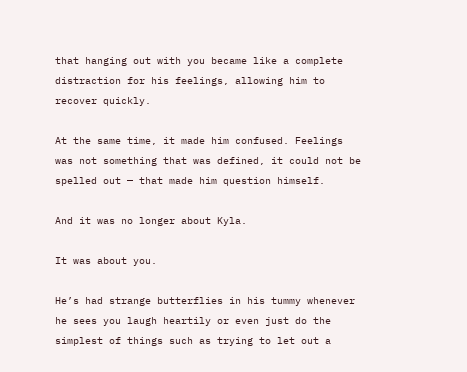that hanging out with you became like a complete distraction for his feelings, allowing him to recover quickly.

At the same time, it made him confused. Feelings was not something that was defined, it could not be spelled out — that made him question himself.

And it was no longer about Kyla.

It was about you.

He’s had strange butterflies in his tummy whenever he sees you laugh heartily or even just do the simplest of things such as trying to let out a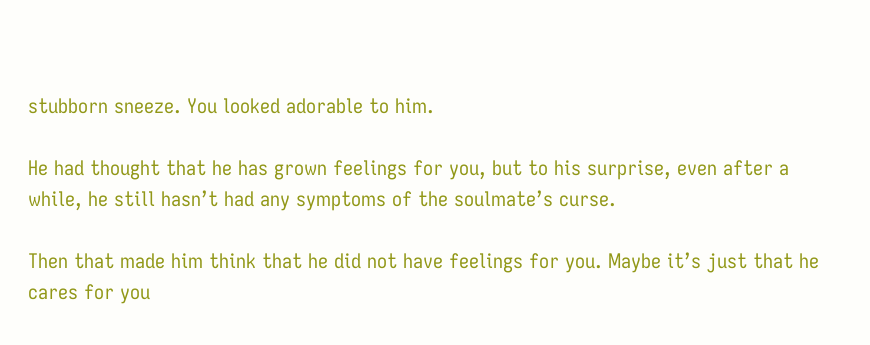stubborn sneeze. You looked adorable to him.

He had thought that he has grown feelings for you, but to his surprise, even after a while, he still hasn’t had any symptoms of the soulmate’s curse.

Then that made him think that he did not have feelings for you. Maybe it’s just that he cares for you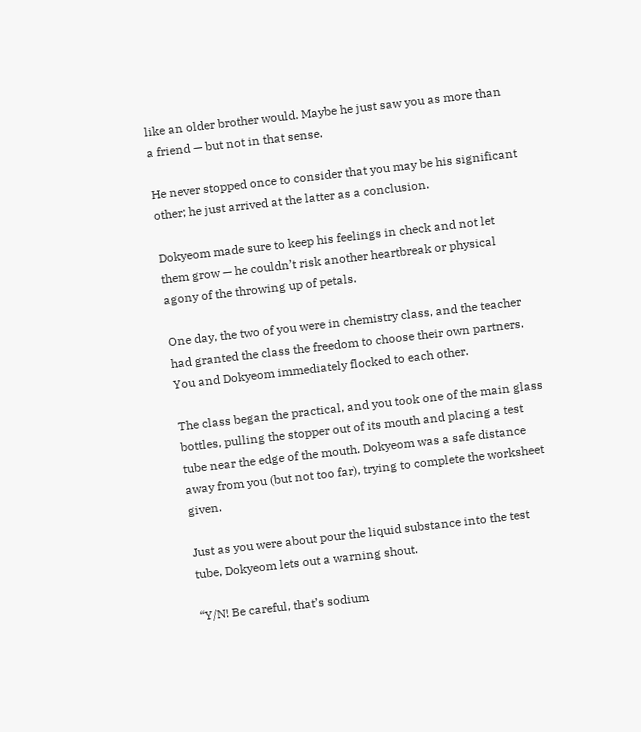like an older brother would. Maybe he just saw you as more than a friend — but not in that sense.

He never stopped once to consider that you may be his significant other; he just arrived at the latter as a conclusion.

Dokyeom made sure to keep his feelings in check and not let them grow — he couldn’t risk another heartbreak or physical agony of the throwing up of petals.

One day, the two of you were in chemistry class, and the teacher had granted the class the freedom to choose their own partners. You and Dokyeom immediately flocked to each other.

The class began the practical, and you took one of the main glass bottles, pulling the stopper out of its mouth and placing a test tube near the edge of the mouth. Dokyeom was a safe distance away from you (but not too far), trying to complete the worksheet given.

Just as you were about pour the liquid substance into the test tube, Dokyeom lets out a warning shout.

“Y/N! Be careful, that’s sodium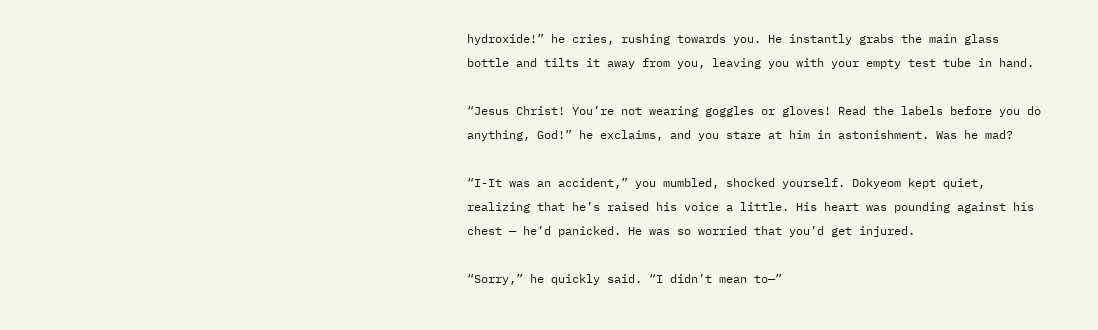hydroxide!” he cries, rushing towards you. He instantly grabs the main glass bottle and tilts it away from you, leaving you with your empty test tube in hand.

“Jesus Christ! You’re not wearing goggles or gloves! Read the labels before you do anything, God!” he exclaims, and you stare at him in astonishment. Was he mad?

“I-It was an accident,” you mumbled, shocked yourself. Dokyeom kept quiet, realizing that he’s raised his voice a little. His heart was pounding against his chest — he’d panicked. He was so worried that you’d get injured.

“Sorry,” he quickly said. “I didn’t mean to—”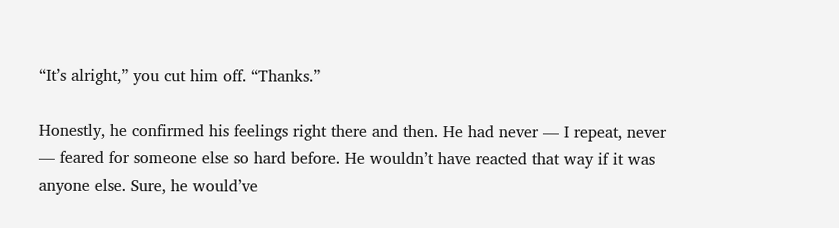“It’s alright,” you cut him off. “Thanks.”

Honestly, he confirmed his feelings right there and then. He had never — I repeat, never — feared for someone else so hard before. He wouldn’t have reacted that way if it was anyone else. Sure, he would’ve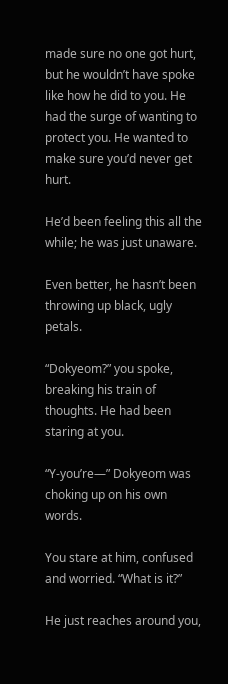made sure no one got hurt, but he wouldn’t have spoke like how he did to you. He had the surge of wanting to protect you. He wanted to make sure you’d never get hurt.

He’d been feeling this all the while; he was just unaware.

Even better, he hasn’t been throwing up black, ugly petals.

“Dokyeom?” you spoke, breaking his train of thoughts. He had been staring at you.

“Y-you’re—” Dokyeom was choking up on his own words.

You stare at him, confused and worried. “What is it?”

He just reaches around you,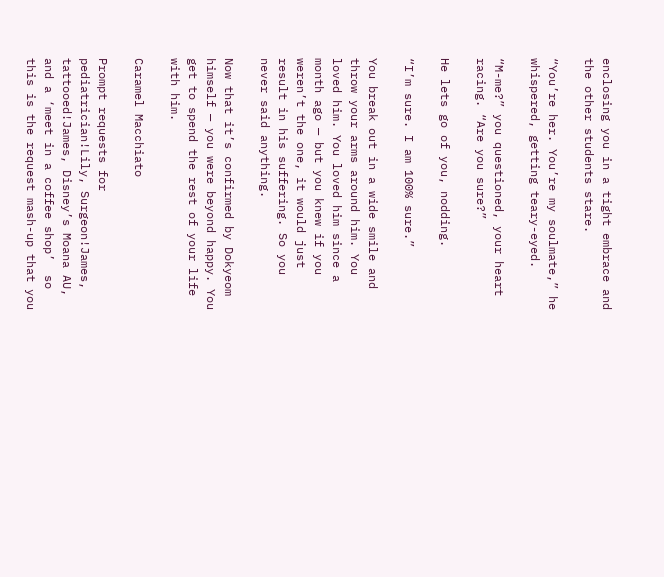enclosing you in a tight embrace and the other students stare.

“You’re her. You’re my soulmate,” he whispered, getting teary-eyed.

“M-me?” you questioned, your heart racing. “Are you sure?”

He lets go of you, nodding.

“I’m sure. I am 100% sure.”

You break out in a wide smile and throw your arms around him. You loved him. You loved him since a month ago — but you knew if you weren’t the one, it would just result in his suffering. So you never said anything.

Now that it’s confirmed by Dokyeom himself — you were beyond happy. You get to spend the rest of your life with him.

Caramel Macchiato

Prompt requests for pediatrician!Lily, Surgeon!James, tattooed!James, Disney’s Moana AU, and a ‘meet in a coffee shop’  so this is the request mash-up that you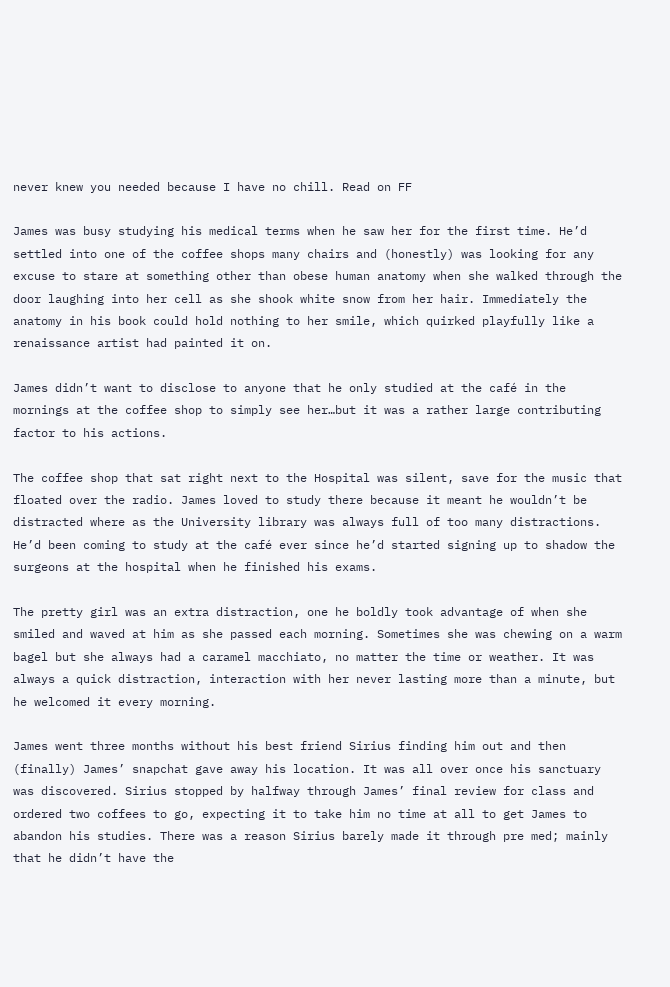never knew you needed because I have no chill. Read on FF

James was busy studying his medical terms when he saw her for the first time. He’d settled into one of the coffee shops many chairs and (honestly) was looking for any excuse to stare at something other than obese human anatomy when she walked through the door laughing into her cell as she shook white snow from her hair. Immediately the anatomy in his book could hold nothing to her smile, which quirked playfully like a renaissance artist had painted it on.

James didn’t want to disclose to anyone that he only studied at the café in the mornings at the coffee shop to simply see her…but it was a rather large contributing factor to his actions.

The coffee shop that sat right next to the Hospital was silent, save for the music that floated over the radio. James loved to study there because it meant he wouldn’t be distracted where as the University library was always full of too many distractions. He’d been coming to study at the café ever since he’d started signing up to shadow the surgeons at the hospital when he finished his exams.

The pretty girl was an extra distraction, one he boldly took advantage of when she smiled and waved at him as she passed each morning. Sometimes she was chewing on a warm bagel but she always had a caramel macchiato, no matter the time or weather. It was always a quick distraction, interaction with her never lasting more than a minute, but he welcomed it every morning.

James went three months without his best friend Sirius finding him out and then (finally) James’ snapchat gave away his location. It was all over once his sanctuary was discovered. Sirius stopped by halfway through James’ final review for class and ordered two coffees to go, expecting it to take him no time at all to get James to abandon his studies. There was a reason Sirius barely made it through pre med; mainly that he didn’t have the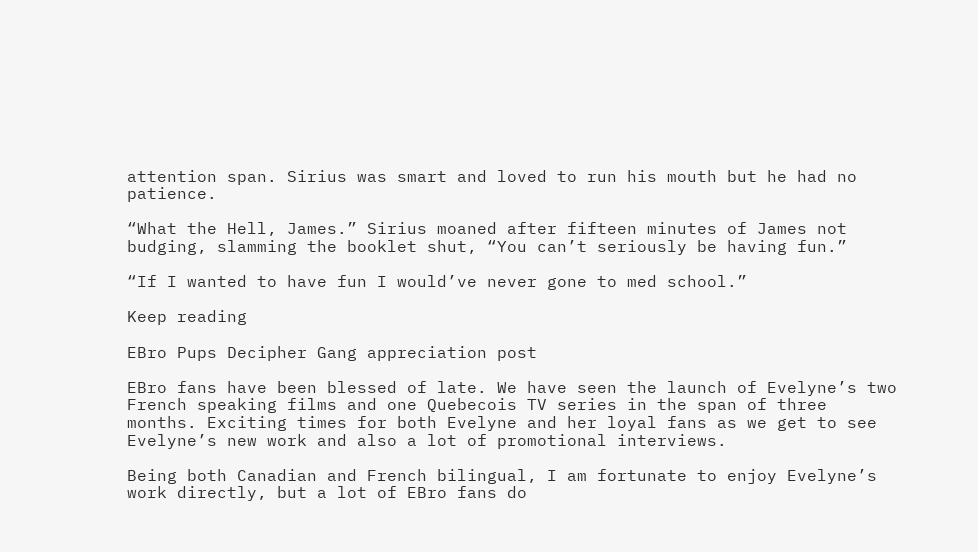attention span. Sirius was smart and loved to run his mouth but he had no patience.

“What the Hell, James.” Sirius moaned after fifteen minutes of James not budging, slamming the booklet shut, “You can’t seriously be having fun.”

“If I wanted to have fun I would’ve never gone to med school.”

Keep reading

EBro Pups Decipher Gang appreciation post

EBro fans have been blessed of late. We have seen the launch of Evelyne’s two French speaking films and one Quebecois TV series in the span of three months. Exciting times for both Evelyne and her loyal fans as we get to see Evelyne’s new work and also a lot of promotional interviews.

Being both Canadian and French bilingual, I am fortunate to enjoy Evelyne’s work directly, but a lot of EBro fans do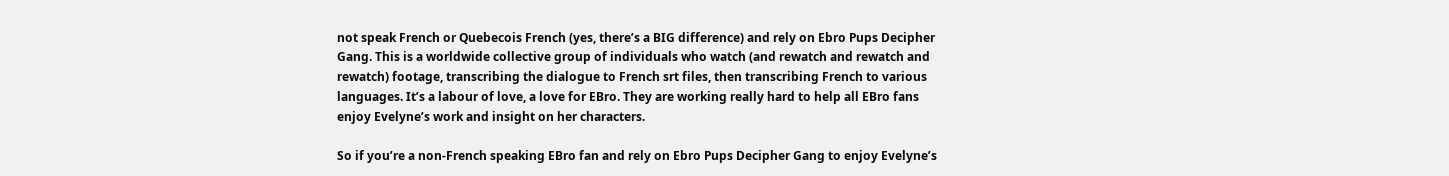not speak French or Quebecois French (yes, there’s a BIG difference) and rely on Ebro Pups Decipher Gang. This is a worldwide collective group of individuals who watch (and rewatch and rewatch and rewatch) footage, transcribing the dialogue to French srt files, then transcribing French to various languages. It’s a labour of love, a love for EBro. They are working really hard to help all EBro fans enjoy Evelyne’s work and insight on her characters.

So if you’re a non-French speaking EBro fan and rely on Ebro Pups Decipher Gang to enjoy Evelyne’s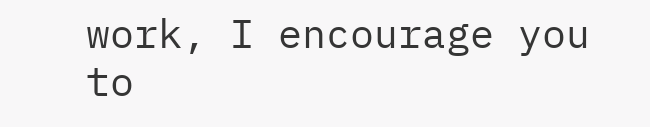work, I encourage you to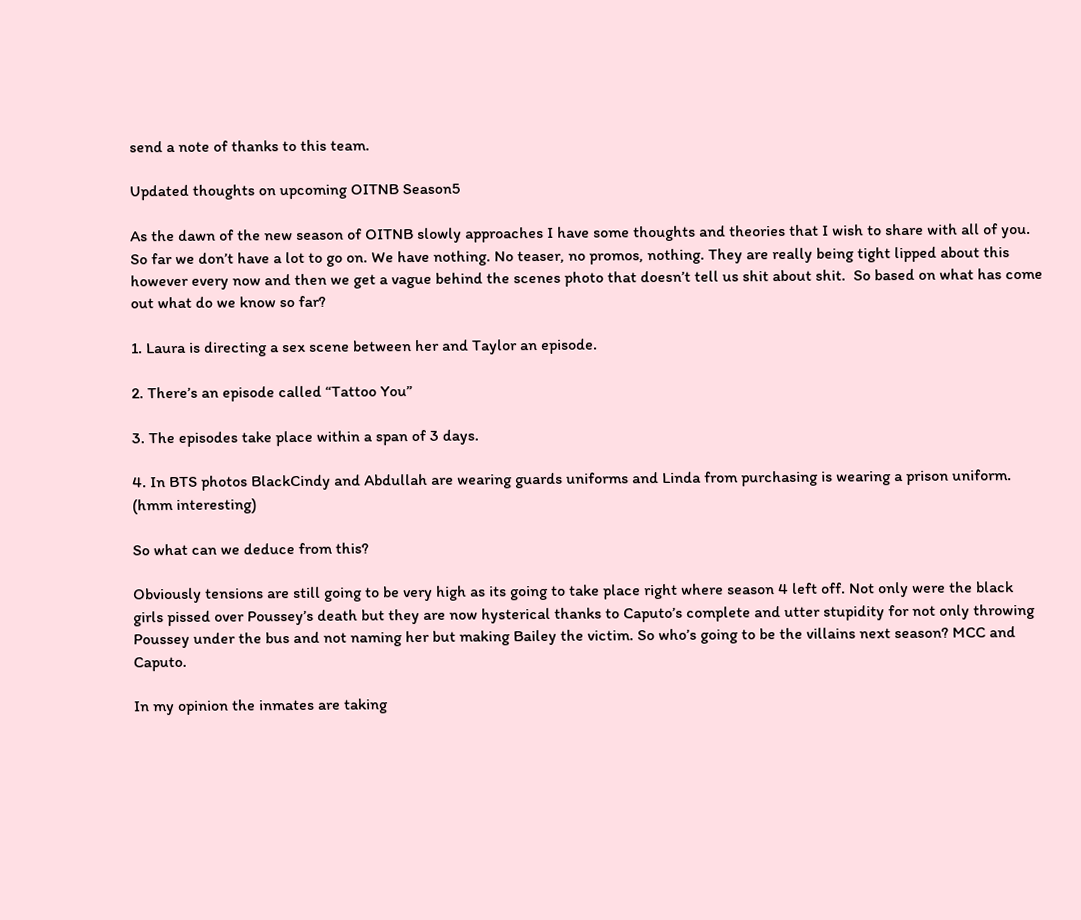send a note of thanks to this team.

Updated thoughts on upcoming OITNB Season5

As the dawn of the new season of OITNB slowly approaches I have some thoughts and theories that I wish to share with all of you. So far we don’t have a lot to go on. We have nothing. No teaser, no promos, nothing. They are really being tight lipped about this however every now and then we get a vague behind the scenes photo that doesn’t tell us shit about shit.  So based on what has come out what do we know so far?

1. Laura is directing a sex scene between her and Taylor an episode.

2. There’s an episode called “Tattoo You”

3. The episodes take place within a span of 3 days.

4. In BTS photos BlackCindy and Abdullah are wearing guards uniforms and Linda from purchasing is wearing a prison uniform. (hmm interesting)

So what can we deduce from this?

Obviously tensions are still going to be very high as its going to take place right where season 4 left off. Not only were the black girls pissed over Poussey’s death but they are now hysterical thanks to Caputo’s complete and utter stupidity for not only throwing Poussey under the bus and not naming her but making Bailey the victim. So who’s going to be the villains next season? MCC and Caputo.

In my opinion the inmates are taking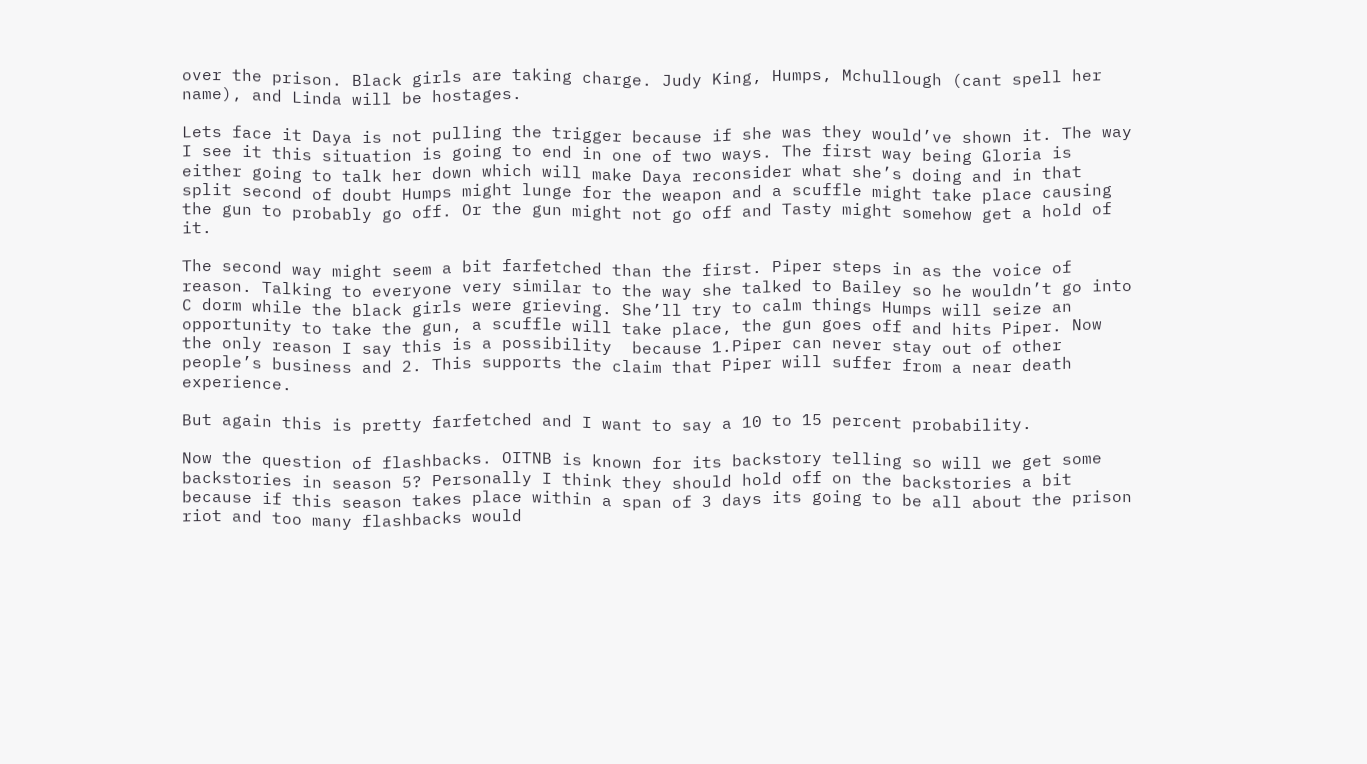over the prison. Black girls are taking charge. Judy King, Humps, Mchullough (cant spell her name), and Linda will be hostages.

Lets face it Daya is not pulling the trigger because if she was they would’ve shown it. The way I see it this situation is going to end in one of two ways. The first way being Gloria is either going to talk her down which will make Daya reconsider what she’s doing and in that split second of doubt Humps might lunge for the weapon and a scuffle might take place causing the gun to probably go off. Or the gun might not go off and Tasty might somehow get a hold of it.

The second way might seem a bit farfetched than the first. Piper steps in as the voice of reason. Talking to everyone very similar to the way she talked to Bailey so he wouldn’t go into C dorm while the black girls were grieving. She’ll try to calm things Humps will seize an opportunity to take the gun, a scuffle will take place, the gun goes off and hits Piper. Now the only reason I say this is a possibility  because 1.Piper can never stay out of other people’s business and 2. This supports the claim that Piper will suffer from a near death experience.

But again this is pretty farfetched and I want to say a 10 to 15 percent probability.

Now the question of flashbacks. OITNB is known for its backstory telling so will we get some backstories in season 5? Personally I think they should hold off on the backstories a bit because if this season takes place within a span of 3 days its going to be all about the prison riot and too many flashbacks would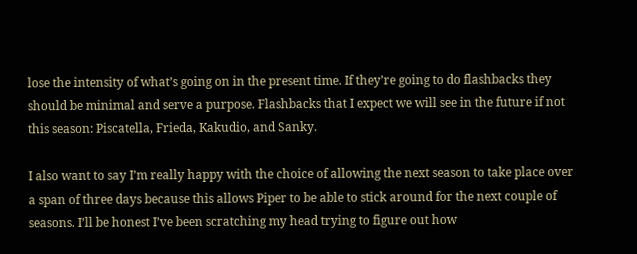lose the intensity of what’s going on in the present time. If they’re going to do flashbacks they should be minimal and serve a purpose. Flashbacks that I expect we will see in the future if not this season: Piscatella, Frieda, Kakudio, and Sanky.

I also want to say I’m really happy with the choice of allowing the next season to take place over a span of three days because this allows Piper to be able to stick around for the next couple of seasons. I’ll be honest I’ve been scratching my head trying to figure out how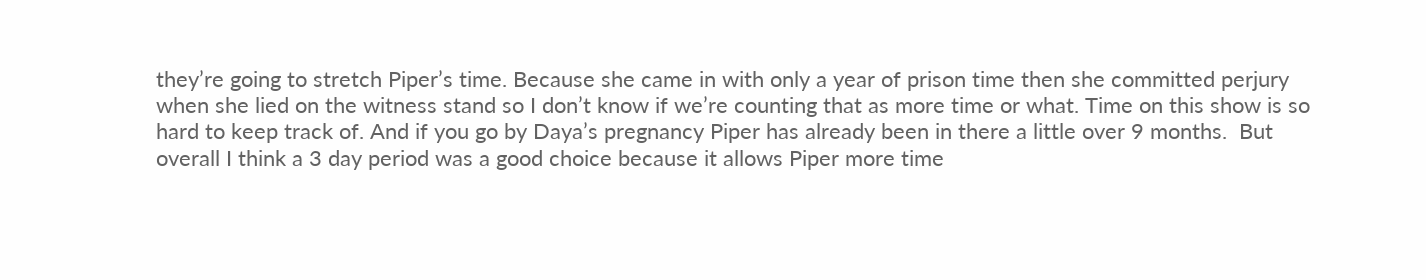they’re going to stretch Piper’s time. Because she came in with only a year of prison time then she committed perjury when she lied on the witness stand so I don’t know if we’re counting that as more time or what. Time on this show is so hard to keep track of. And if you go by Daya’s pregnancy Piper has already been in there a little over 9 months.  But overall I think a 3 day period was a good choice because it allows Piper more time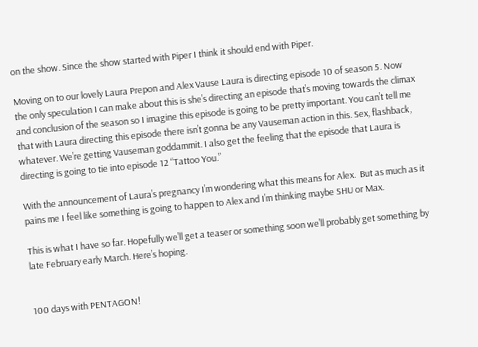on the show. Since the show started with Piper I think it should end with Piper.

Moving on to our lovely Laura Prepon and Alex Vause Laura is directing episode 10 of season 5. Now the only speculation I can make about this is she’s directing an episode that’s moving towards the climax and conclusion of the season so I imagine this episode is going to be pretty important. You can’t tell me that with Laura directing this episode there isn’t gonna be any Vauseman action in this. Sex, flashback, whatever. We’re getting Vauseman goddammit. I also get the feeling that the episode that Laura is directing is going to tie into episode 12 “Tattoo You.”

With the announcement of Laura’s pregnancy I’m wondering what this means for Alex.  But as much as it pains me I feel like something is going to happen to Alex and I’m thinking maybe SHU or Max.

This is what I have so far. Hopefully we’ll get a teaser or something soon we’ll probably get something by late February early March. Here’s hoping.


100 days with PENTAGON!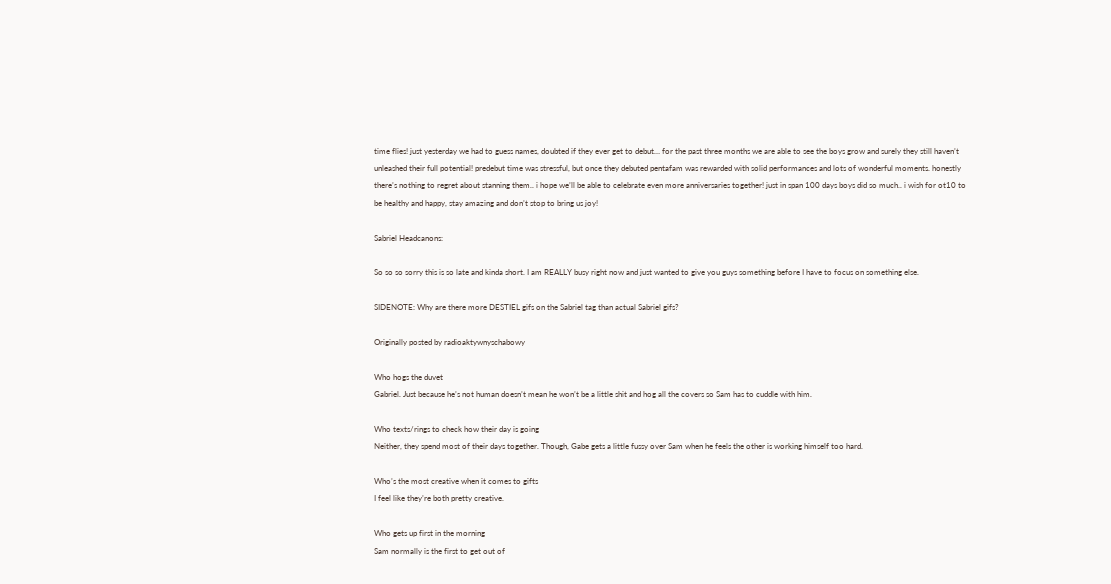time flies! just yesterday we had to guess names, doubted if they ever get to debut… for the past three months we are able to see the boys grow and surely they still haven’t unleashed their full potential! predebut time was stressful, but once they debuted pentafam was rewarded with solid performances and lots of wonderful moments. honestly there’s nothing to regret about stanning them.. i hope we’ll be able to celebrate even more anniversaries together! just in span 100 days boys did so much.. i wish for ot10 to be healthy and happy, stay amazing and don’t stop to bring us joy!

Sabriel Headcanons:

So so so sorry this is so late and kinda short. I am REALLY busy right now and just wanted to give you guys something before I have to focus on something else.

SIDENOTE: Why are there more DESTIEL gifs on the Sabriel tag than actual Sabriel gifs?

Originally posted by radioaktywnyschabowy

Who hogs the duvet
Gabriel. Just because he’s not human doesn’t mean he won’t be a little shit and hog all the covers so Sam has to cuddle with him.

Who texts/rings to check how their day is going
Neither, they spend most of their days together. Though, Gabe gets a little fussy over Sam when he feels the other is working himself too hard.

Who’s the most creative when it comes to gifts
I feel like they’re both pretty creative.

Who gets up first in the morning
Sam normally is the first to get out of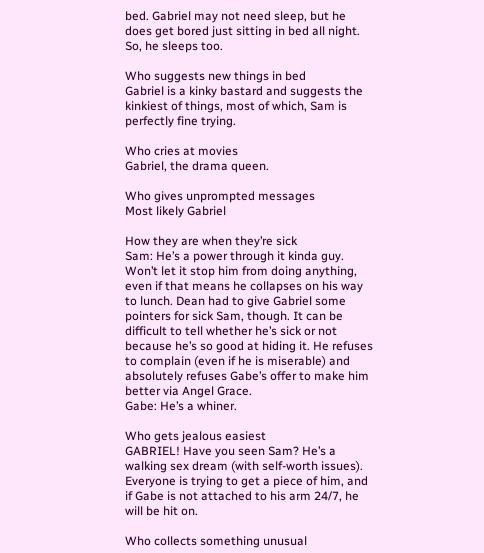bed. Gabriel may not need sleep, but he does get bored just sitting in bed all night. So, he sleeps too.

Who suggests new things in bed
Gabriel is a kinky bastard and suggests the kinkiest of things, most of which, Sam is perfectly fine trying.

Who cries at movies
Gabriel, the drama queen.

Who gives unprompted messages
Most likely Gabriel

How they are when they’re sick
Sam: He’s a power through it kinda guy. Won’t let it stop him from doing anything, even if that means he collapses on his way to lunch. Dean had to give Gabriel some pointers for sick Sam, though. It can be difficult to tell whether he’s sick or not because he’s so good at hiding it. He refuses to complain (even if he is miserable) and absolutely refuses Gabe’s offer to make him better via Angel Grace.
Gabe: He’s a whiner.

Who gets jealous easiest
GABRIEL! Have you seen Sam? He’s a walking sex dream (with self-worth issues). Everyone is trying to get a piece of him, and if Gabe is not attached to his arm 24/7, he will be hit on.

Who collects something unusual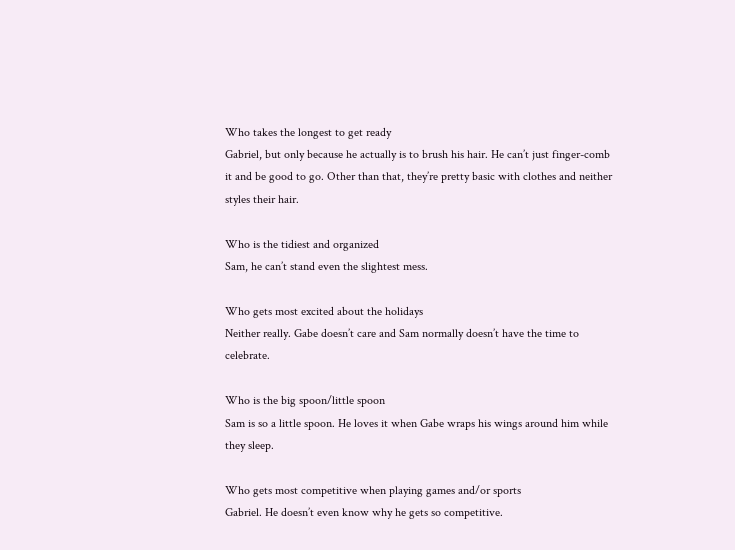Who takes the longest to get ready
Gabriel, but only because he actually is to brush his hair. He can’t just finger-comb it and be good to go. Other than that, they’re pretty basic with clothes and neither styles their hair.

Who is the tidiest and organized
Sam, he can’t stand even the slightest mess.

Who gets most excited about the holidays
Neither really. Gabe doesn’t care and Sam normally doesn’t have the time to celebrate.

Who is the big spoon/little spoon
Sam is so a little spoon. He loves it when Gabe wraps his wings around him while they sleep.

Who gets most competitive when playing games and/or sports
Gabriel. He doesn’t even know why he gets so competitive.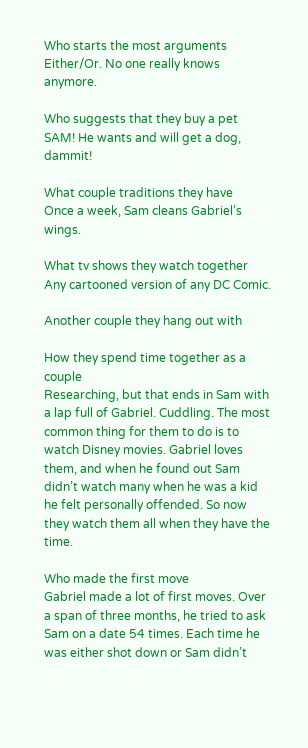Who starts the most arguments
Either/Or. No one really knows anymore.

Who suggests that they buy a pet
SAM! He wants and will get a dog, dammit!

What couple traditions they have
Once a week, Sam cleans Gabriel’s wings.

What tv shows they watch together
Any cartooned version of any DC Comic.

Another couple they hang out with

How they spend time together as a couple
Researching, but that ends in Sam with a lap full of Gabriel. Cuddling. The most common thing for them to do is to watch Disney movies. Gabriel loves them, and when he found out Sam didn’t watch many when he was a kid he felt personally offended. So now they watch them all when they have the time.

Who made the first move
Gabriel made a lot of first moves. Over a span of three months, he tried to ask Sam on a date 54 times. Each time he was either shot down or Sam didn’t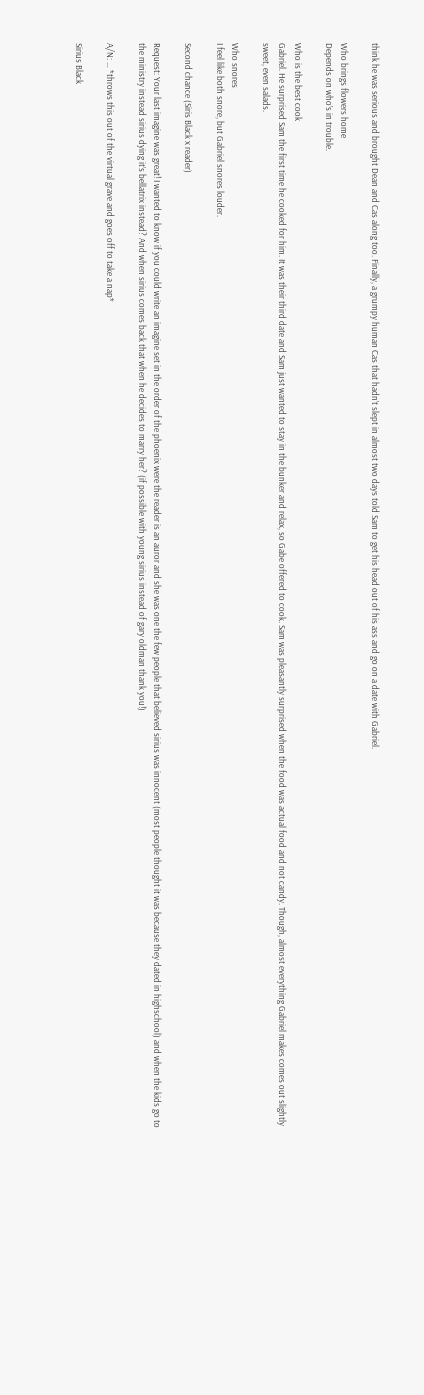think he was serious and brought Dean and Cas along too. Finally, a grumpy human Cas that hadn’t slept in almost two days told Sam to get his head out of his ass and go on a date with Gabriel.

Who brings flowers home
Depends on who’s in trouble.

Who is the best cook
Gabriel. He surprised Sam the first time he cooked for him. It was their third date and Sam just wanted to stay in the bunker and relax, so Gabe offered to cook. Sam was pleasantly surprised when the food was actual food and not candy. Though, almost everything Gabriel makes comes out slightly sweet, even salads.

Who snores
I feel like both snore, but Gabriel snores louder.

Second chance (Siris Black x reader)

Request: Your last imagine was great! I wanted to know if you could write an imagine set in the order of the phoenix were the reader is an auror and she was one the few people that believed sirius was innocent (most people thought it was because they dated in highschool) and when the kids go to the ministry instead sirius dying it’s bellatrix instead? And when sirius comes back that when he decides to marry her? (if possible with young sirius instead of gary oldman thank you!)

A/N: … *throws this out of the virtual grave and goes off to take a nap*

Sirius Black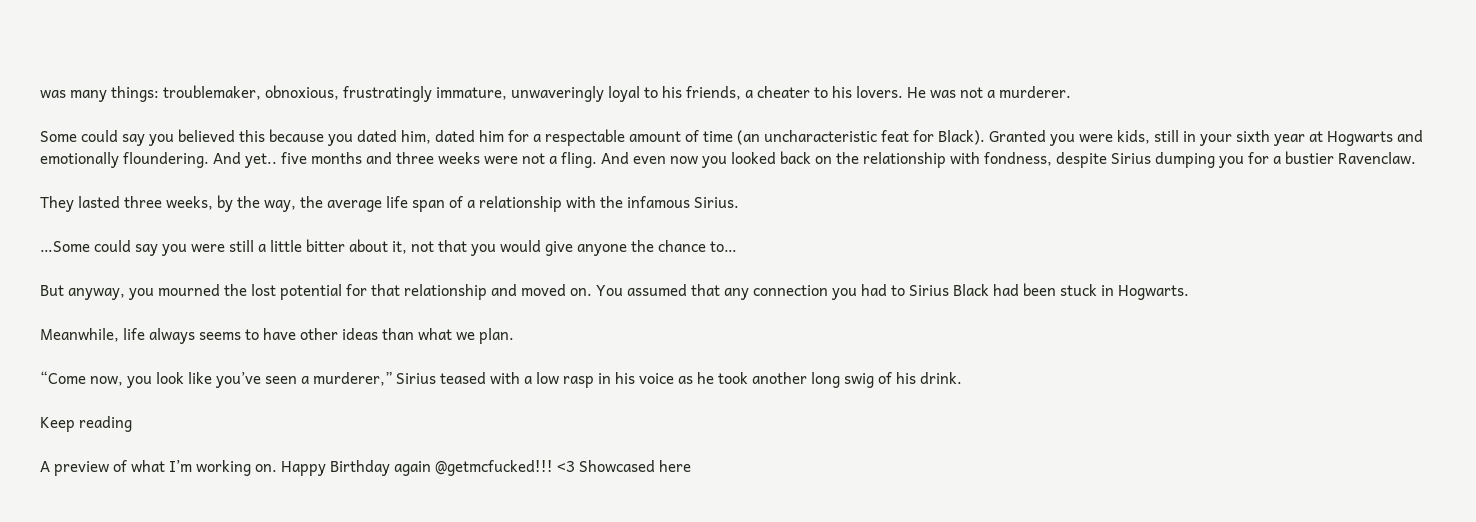was many things: troublemaker, obnoxious, frustratingly immature, unwaveringly loyal to his friends, a cheater to his lovers. He was not a murderer.

Some could say you believed this because you dated him, dated him for a respectable amount of time (an uncharacteristic feat for Black). Granted you were kids, still in your sixth year at Hogwarts and emotionally floundering. And yet.. five months and three weeks were not a fling. And even now you looked back on the relationship with fondness, despite Sirius dumping you for a bustier Ravenclaw.

They lasted three weeks, by the way, the average life span of a relationship with the infamous Sirius.

…Some could say you were still a little bitter about it, not that you would give anyone the chance to…

But anyway, you mourned the lost potential for that relationship and moved on. You assumed that any connection you had to Sirius Black had been stuck in Hogwarts.

Meanwhile, life always seems to have other ideas than what we plan.

“Come now, you look like you’ve seen a murderer,” Sirius teased with a low rasp in his voice as he took another long swig of his drink.

Keep reading

A preview of what I’m working on. Happy Birthday again @getmcfucked!!! <3 Showcased here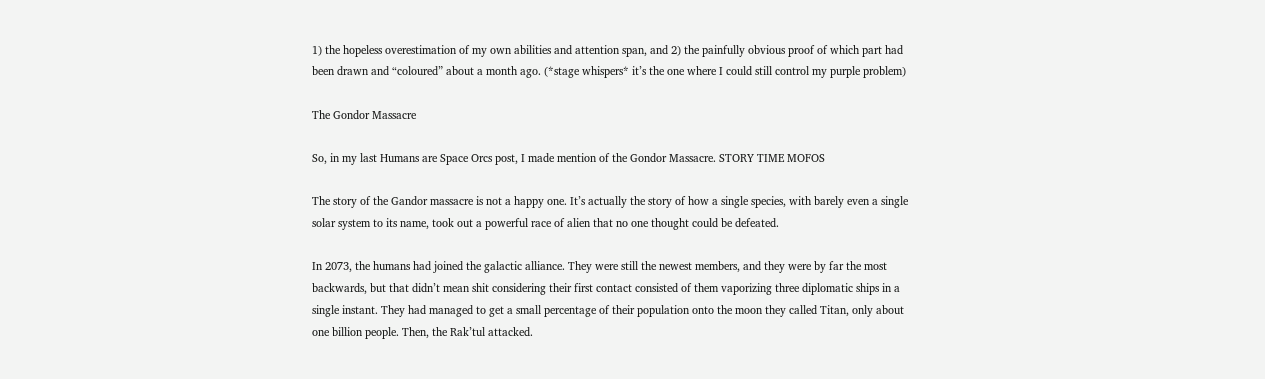1) the hopeless overestimation of my own abilities and attention span, and 2) the painfully obvious proof of which part had been drawn and “coloured” about a month ago. (*stage whispers* it’s the one where I could still control my purple problem)

The Gondor Massacre

So, in my last Humans are Space Orcs post, I made mention of the Gondor Massacre. STORY TIME MOFOS

The story of the Gandor massacre is not a happy one. It’s actually the story of how a single species, with barely even a single solar system to its name, took out a powerful race of alien that no one thought could be defeated.

In 2073, the humans had joined the galactic alliance. They were still the newest members, and they were by far the most backwards, but that didn’t mean shit considering their first contact consisted of them vaporizing three diplomatic ships in a single instant. They had managed to get a small percentage of their population onto the moon they called Titan, only about one billion people. Then, the Rak’tul attacked.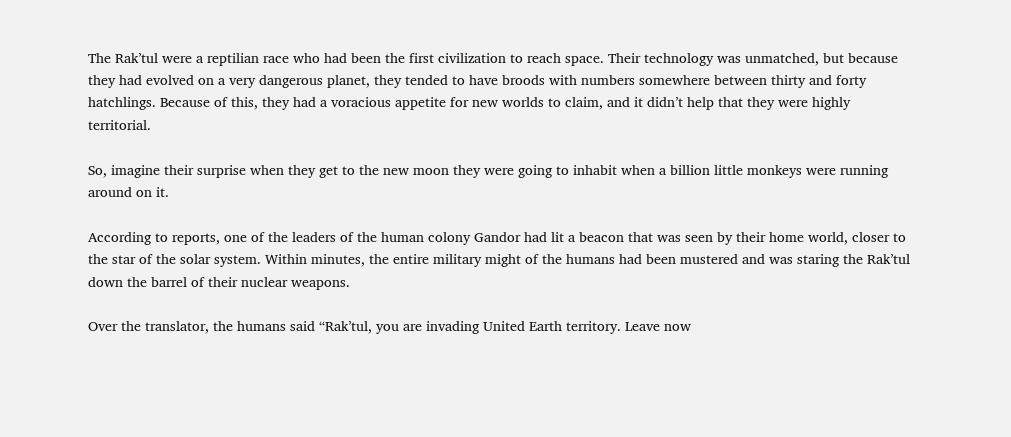The Rak’tul were a reptilian race who had been the first civilization to reach space. Their technology was unmatched, but because they had evolved on a very dangerous planet, they tended to have broods with numbers somewhere between thirty and forty hatchlings. Because of this, they had a voracious appetite for new worlds to claim, and it didn’t help that they were highly territorial.

So, imagine their surprise when they get to the new moon they were going to inhabit when a billion little monkeys were running around on it.

According to reports, one of the leaders of the human colony Gandor had lit a beacon that was seen by their home world, closer to the star of the solar system. Within minutes, the entire military might of the humans had been mustered and was staring the Rak’tul down the barrel of their nuclear weapons.

Over the translator, the humans said “Rak’tul, you are invading United Earth territory. Leave now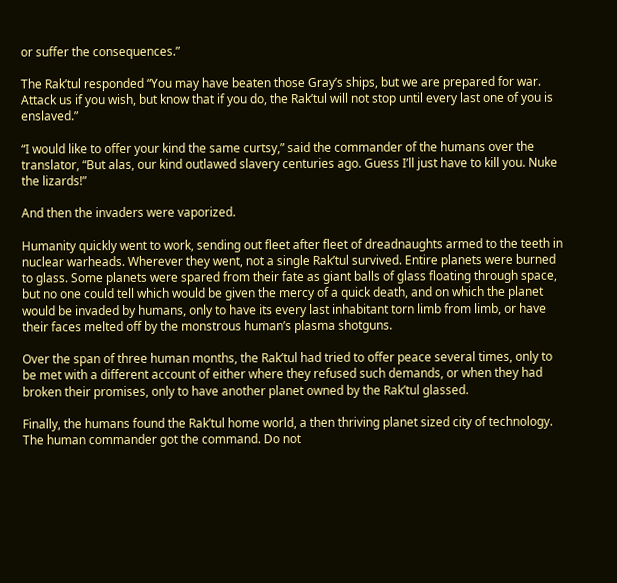or suffer the consequences.”

The Rak’tul responded “You may have beaten those Gray’s ships, but we are prepared for war. Attack us if you wish, but know that if you do, the Rak’tul will not stop until every last one of you is enslaved.”

“I would like to offer your kind the same curtsy,” said the commander of the humans over the translator, “But alas, our kind outlawed slavery centuries ago. Guess I’ll just have to kill you. Nuke the lizards!”

And then the invaders were vaporized.

Humanity quickly went to work, sending out fleet after fleet of dreadnaughts armed to the teeth in nuclear warheads. Wherever they went, not a single Rak’tul survived. Entire planets were burned to glass. Some planets were spared from their fate as giant balls of glass floating through space, but no one could tell which would be given the mercy of a quick death, and on which the planet would be invaded by humans, only to have its every last inhabitant torn limb from limb, or have their faces melted off by the monstrous human’s plasma shotguns.

Over the span of three human months, the Rak’tul had tried to offer peace several times, only to be met with a different account of either where they refused such demands, or when they had broken their promises, only to have another planet owned by the Rak’tul glassed.

Finally, the humans found the Rak’tul home world, a then thriving planet sized city of technology. The human commander got the command. Do not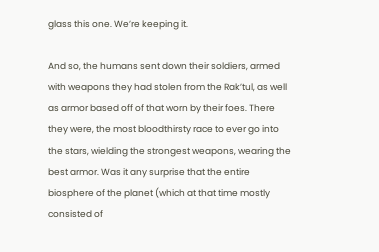glass this one. We’re keeping it.

And so, the humans sent down their soldiers, armed with weapons they had stolen from the Rak’tul, as well as armor based off of that worn by their foes. There they were, the most bloodthirsty race to ever go into the stars, wielding the strongest weapons, wearing the best armor. Was it any surprise that the entire biosphere of the planet (which at that time mostly consisted of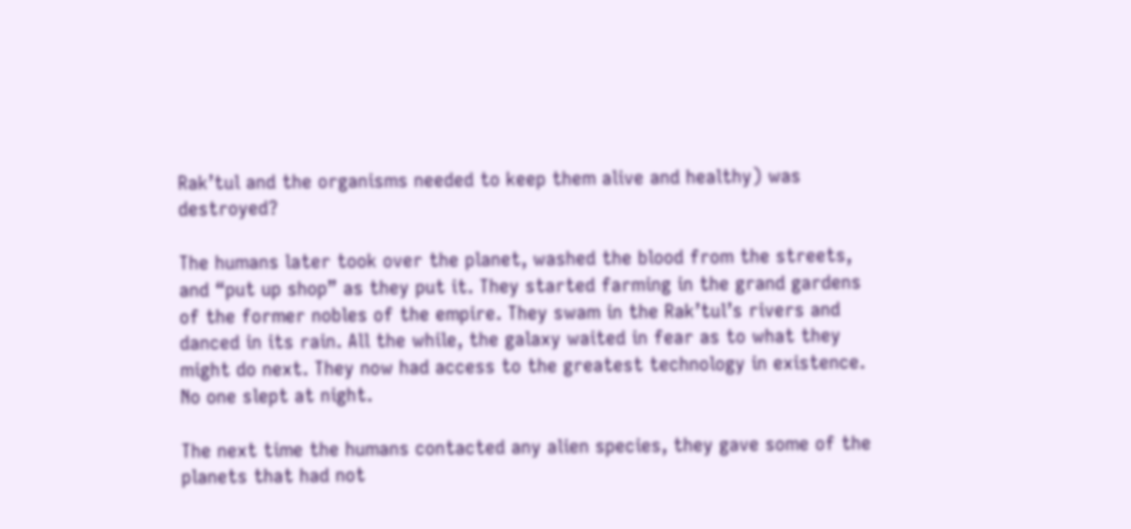Rak’tul and the organisms needed to keep them alive and healthy) was destroyed?

The humans later took over the planet, washed the blood from the streets, and “put up shop” as they put it. They started farming in the grand gardens of the former nobles of the empire. They swam in the Rak’tul’s rivers and danced in its rain. All the while, the galaxy waited in fear as to what they might do next. They now had access to the greatest technology in existence. No one slept at night.

The next time the humans contacted any alien species, they gave some of the planets that had not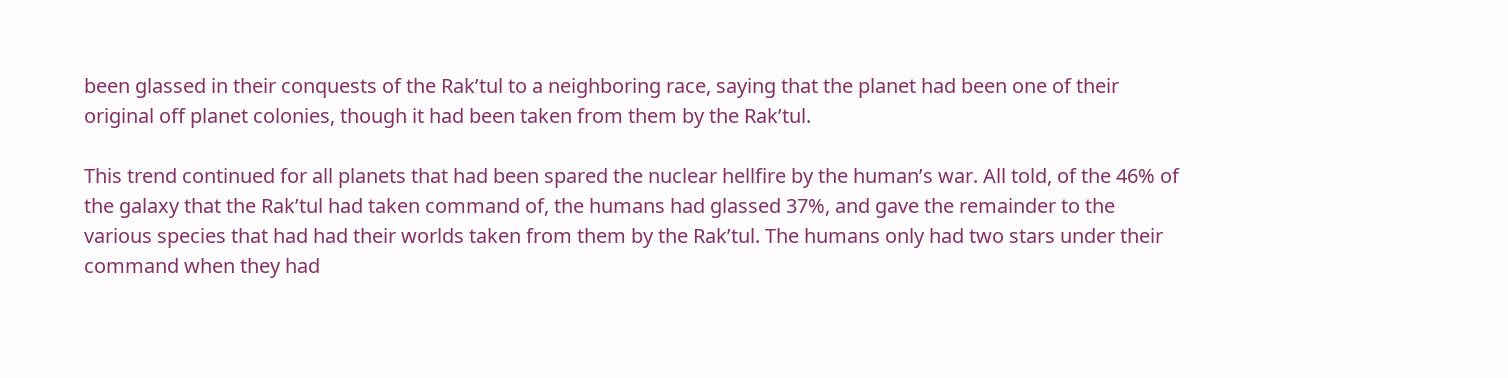been glassed in their conquests of the Rak’tul to a neighboring race, saying that the planet had been one of their original off planet colonies, though it had been taken from them by the Rak’tul.

This trend continued for all planets that had been spared the nuclear hellfire by the human’s war. All told, of the 46% of the galaxy that the Rak’tul had taken command of, the humans had glassed 37%, and gave the remainder to the various species that had had their worlds taken from them by the Rak’tul. The humans only had two stars under their command when they had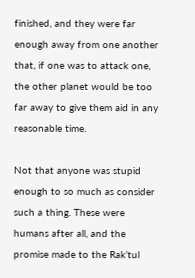finished, and they were far enough away from one another that, if one was to attack one, the other planet would be too far away to give them aid in any reasonable time.

Not that anyone was stupid enough to so much as consider such a thing. These were humans after all, and the promise made to the Rak’tul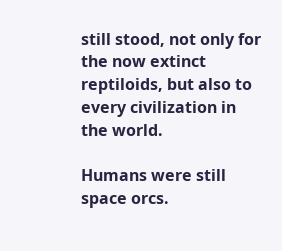still stood, not only for the now extinct reptiloids, but also to every civilization in the world.

Humans were still space orcs.